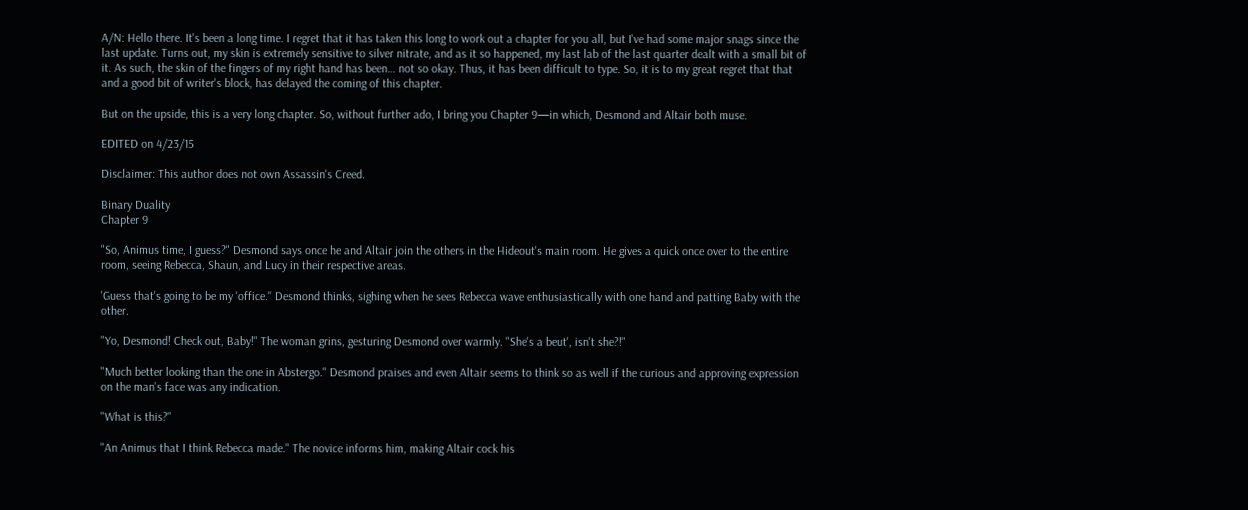A/N: Hello there. It's been a long time. I regret that it has taken this long to work out a chapter for you all, but I've had some major snags since the last update. Turns out, my skin is extremely sensitive to silver nitrate, and as it so happened, my last lab of the last quarter dealt with a small bit of it. As such, the skin of the fingers of my right hand has been… not so okay. Thus, it has been difficult to type. So, it is to my great regret that that and a good bit of writer's block, has delayed the coming of this chapter.

But on the upside, this is a very long chapter. So, without further ado, I bring you Chapter 9—in which, Desmond and Altair both muse.

EDITED on 4/23/15

Disclaimer: This author does not own Assassin's Creed.

Binary Duality
Chapter 9

"So, Animus time, I guess?" Desmond says once he and Altair join the others in the Hideout's main room. He gives a quick once over to the entire room, seeing Rebecca, Shaun, and Lucy in their respective areas.

'Guess that's going to be my 'office.'' Desmond thinks, sighing when he sees Rebecca wave enthusiastically with one hand and patting Baby with the other.

"Yo, Desmond! Check out, Baby!" The woman grins, gesturing Desmond over warmly. "She's a beut', isn't she?!"

"Much better looking than the one in Abstergo." Desmond praises and even Altair seems to think so as well if the curious and approving expression on the man's face was any indication.

"What is this?"

"An Animus that I think Rebecca made." The novice informs him, making Altair cock his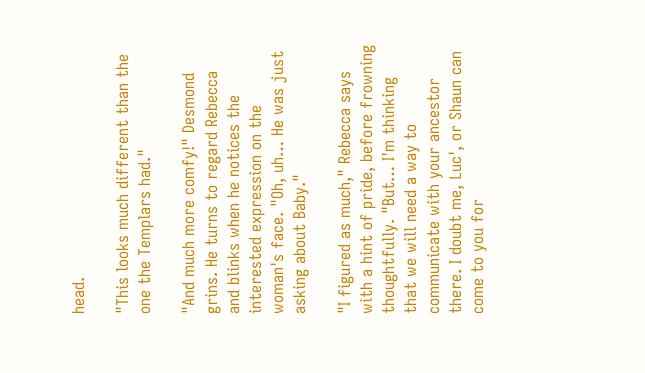head.

"This looks much different than the one the Templars had."

"And much more comfy!" Desmond grins. He turns to regard Rebecca and blinks when he notices the interested expression on the woman's face. "Oh, uh… He was just asking about Baby."

"I figured as much," Rebecca says with a hint of pride, before frowning thoughtfully. "But… I'm thinking that we will need a way to communicate with your ancestor there. I doubt me, Luc', or Shaun can come to you for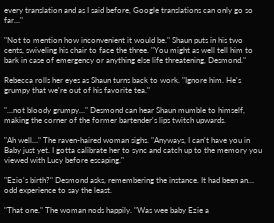every translation and as I said before, Google translations can only go so far…"

"Not to mention how inconvenient it would be." Shaun puts in his two cents, swiveling his chair to face the three. "You might as well tell him to bark in case of emergency or anything else life threatening, Desmond."

Rebecca rolls her eyes as Shaun turns back to work. "Ignore him. He's grumpy that we're out of his favorite tea."

"…not bloody grumpy…" Desmond can hear Shaun mumble to himself, making the corner of the former bartender's lips twitch upwards.

"Ah well…" The raven-haired woman sighs. "Anyways, I can't have you in Baby just yet. I gotta calibrate her to sync and catch up to the memory you viewed with Lucy before escaping."

"Ezio's birth?" Desmond asks, remembering the instance. It had been an… odd experience to say the least.

"That one." The woman nods happily. "Was wee baby Ezie a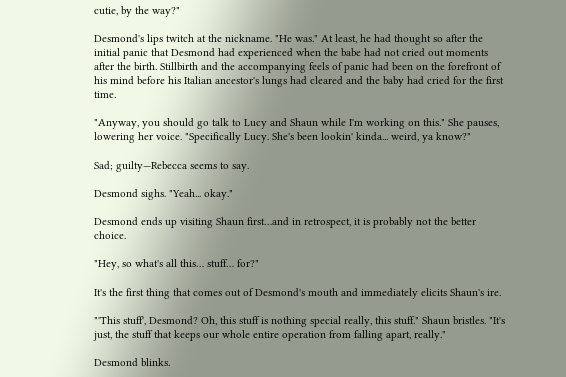cutie, by the way?"

Desmond's lips twitch at the nickname. "He was." At least, he had thought so after the initial panic that Desmond had experienced when the babe had not cried out moments after the birth. Stillbirth and the accompanying feels of panic had been on the forefront of his mind before his Italian ancestor's lungs had cleared and the baby had cried for the first time.

"Anyway, you should go talk to Lucy and Shaun while I'm working on this." She pauses, lowering her voice. "Specifically Lucy. She's been lookin' kinda... weird, ya know?"

Sad; guilty—Rebecca seems to say.

Desmond sighs. "Yeah... okay."

Desmond ends up visiting Shaun first…and in retrospect, it is probably not the better choice.

"Hey, so what's all this… stuff… for?"

It's the first thing that comes out of Desmond's mouth and immediately elicits Shaun's ire.

"'This stuff', Desmond? Oh, this stuff is nothing special really, this stuff." Shaun bristles. "It's just, the stuff that keeps our whole entire operation from falling apart, really."

Desmond blinks.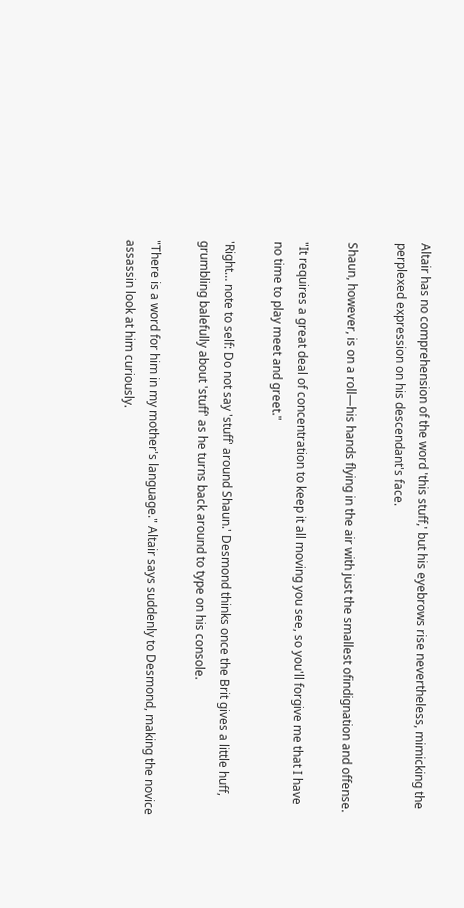Altair has no comprehension of the word 'this stuff,' but his eyebrows rise nevertheless, mimicking the perplexed expression on his descendant's face.

Shaun, however, is on a roll—his hands flying in the air with just the smallest ofindignation and offense.

"It requires a great deal of concentration to keep it all moving you see, so you'll forgive me that I have no time to play meet and greet."

'Right… note to self: Do not say 'stuff' around Shaun.' Desmond thinks once the Brit gives a little huff, grumbling balefully about 'stuff' as he turns back around to type on his console.

"There is a word for him in my mother's language." Altair says suddenly to Desmond, making the novice assassin look at him curiously.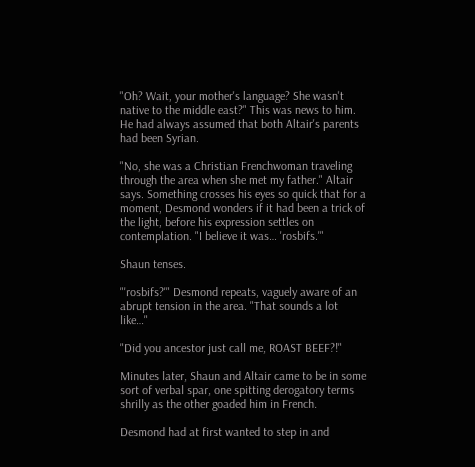"Oh? Wait, your mother's language? She wasn't native to the middle east?" This was news to him. He had always assumed that both Altair's parents had been Syrian.

"No, she was a Christian Frenchwoman traveling through the area when she met my father." Altair says. Something crosses his eyes so quick that for a moment, Desmond wonders if it had been a trick of the light, before his expression settles on contemplation. "I believe it was… 'rosbifs.'"

Shaun tenses.

"'rosbifs?'" Desmond repeats, vaguely aware of an abrupt tension in the area. "That sounds a lot like…"

"Did you ancestor just call me, ROAST BEEF?!"

Minutes later, Shaun and Altair came to be in some sort of verbal spar, one spitting derogatory terms shrilly as the other goaded him in French.

Desmond had at first wanted to step in and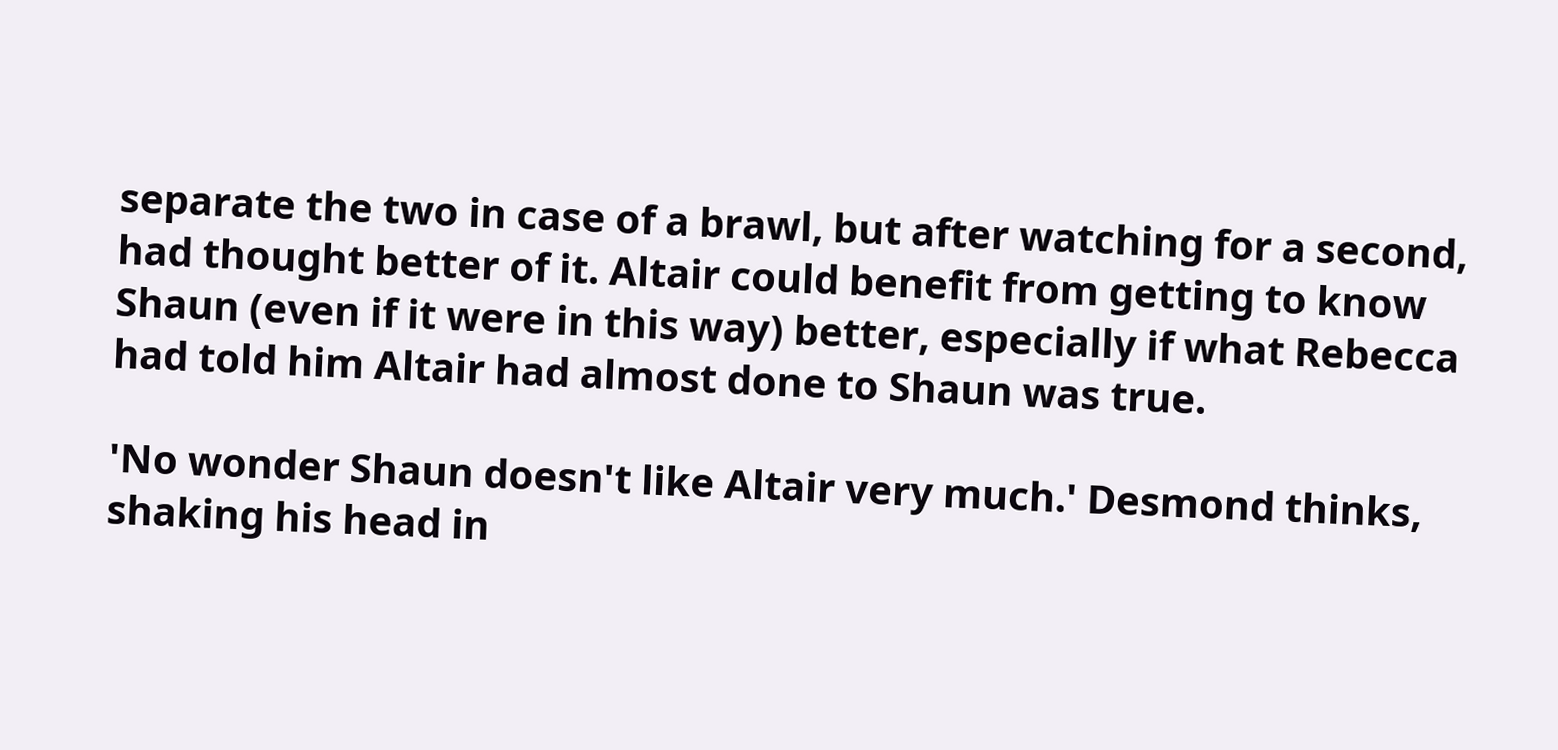separate the two in case of a brawl, but after watching for a second, had thought better of it. Altair could benefit from getting to know Shaun (even if it were in this way) better, especially if what Rebecca had told him Altair had almost done to Shaun was true.

'No wonder Shaun doesn't like Altair very much.' Desmond thinks, shaking his head in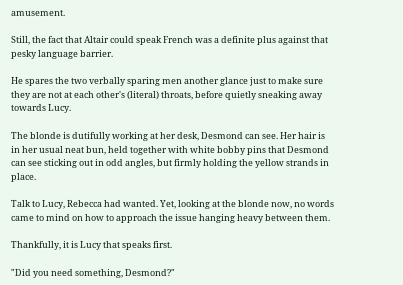amusement.

Still, the fact that Altair could speak French was a definite plus against that pesky language barrier.

He spares the two verbally sparing men another glance just to make sure they are not at each other's (literal) throats, before quietly sneaking away towards Lucy.

The blonde is dutifully working at her desk, Desmond can see. Her hair is in her usual neat bun, held together with white bobby pins that Desmond can see sticking out in odd angles, but firmly holding the yellow strands in place.

Talk to Lucy, Rebecca had wanted. Yet, looking at the blonde now, no words came to mind on how to approach the issue hanging heavy between them.

Thankfully, it is Lucy that speaks first.

"Did you need something, Desmond?"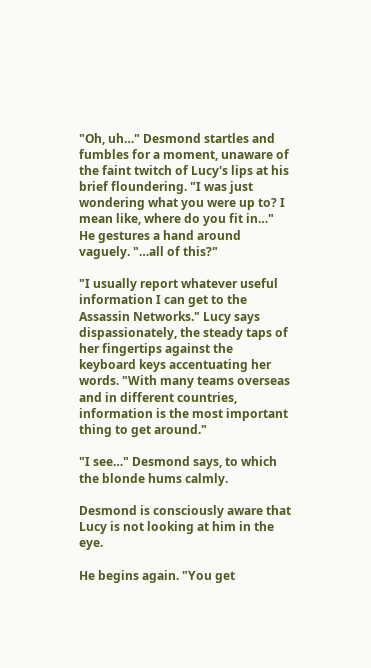"Oh, uh…" Desmond startles and fumbles for a moment, unaware of the faint twitch of Lucy's lips at his brief floundering. "I was just wondering what you were up to? I mean like, where do you fit in…" He gestures a hand around vaguely. "…all of this?"

"I usually report whatever useful information I can get to the Assassin Networks." Lucy says dispassionately, the steady taps of her fingertips against the keyboard keys accentuating her words. "With many teams overseas and in different countries, information is the most important thing to get around."

"I see…" Desmond says, to which the blonde hums calmly.

Desmond is consciously aware that Lucy is not looking at him in the eye.

He begins again. "You get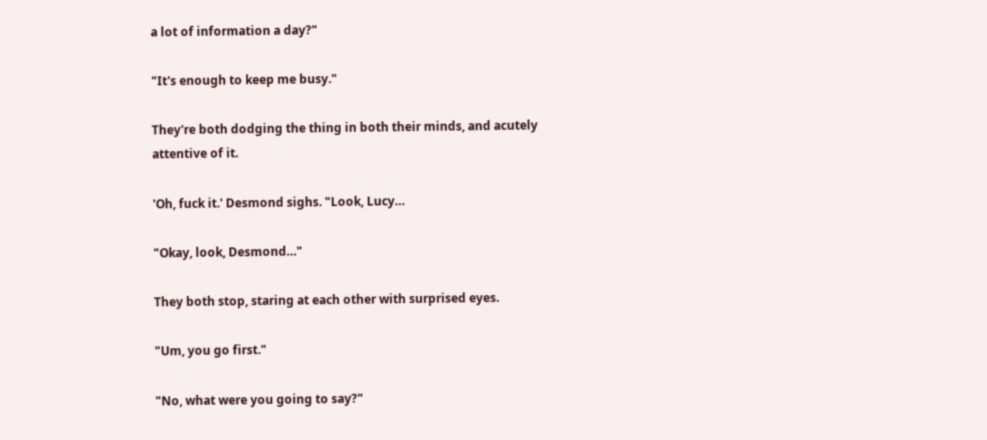a lot of information a day?"

"It's enough to keep me busy."

They're both dodging the thing in both their minds, and acutely attentive of it.

'Oh, fuck it.' Desmond sighs. "Look, Lucy…

"Okay, look, Desmond…"

They both stop, staring at each other with surprised eyes.

"Um, you go first."

"No, what were you going to say?"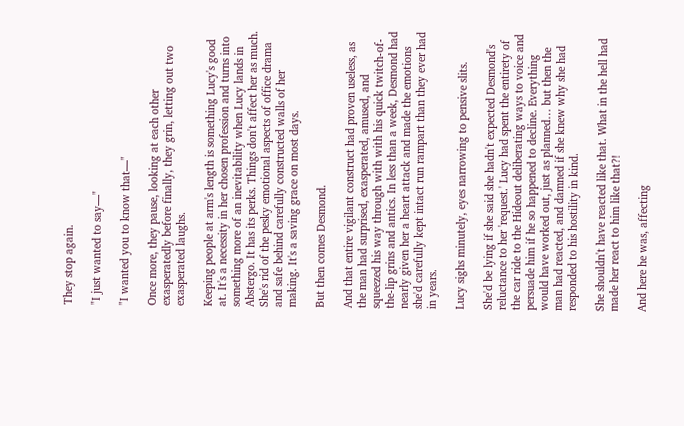They stop again.

"I just wanted to say—"

"I wanted you to know that—"

Once more, they pause, looking at each other exasperatedly before finally, they grin, letting out two exasperated laughs.

Keeping people at arm's length is something Lucy's good at. It's a necessity in her chosen profession and turns into something more of an inevitability when Lucy lands in Abstergo. It has its perks. Things don't affect her as much. She's rid of the pesky emotional aspects of office drama and safe behind carefully constructed walls of her making. It's a saving grace on most days.

But then comes Desmond.

And that entire vigilant construct had proven useless, as the man had surprised, exasperated, amused, and squeezed his way through with with his quick twitch-of-the-lip grins and antics. In less than a week, Desmond had nearly given her a heart attack and made the emotions she'd carefully kept intact run rampart than they ever had in years.

Lucy sighs minutely, eyes narrowing to pensive slits.

She'd be lying if she said she hadn't expected Desmond's reluctance to her 'request.' Lucy had spent the entirety of the car ride to the Hideout deliberating ways to voice and persuade him if he so happened to decline. Everything would have worked out, just as planned… but then the man had reacted, and damned if she knew why she had responded to his hostility in kind.

She shouldn't have reacted like that. What in the hell had made her react to him like that?!

And here he was, affecting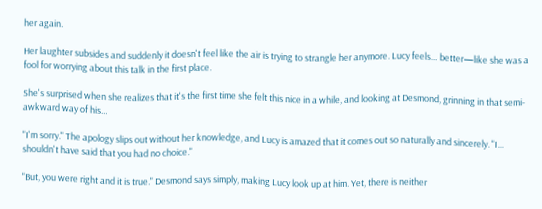her again.

Her laughter subsides and suddenly it doesn't feel like the air is trying to strangle her anymore. Lucy feels… better—like she was a fool for worrying about this talk in the first place.

She's surprised when she realizes that it's the first time she felt this nice in a while, and looking at Desmond, grinning in that semi-awkward way of his…

"I'm sorry." The apology slips out without her knowledge, and Lucy is amazed that it comes out so naturally and sincerely. "I... shouldn't have said that you had no choice."

"But, you were right and it is true." Desmond says simply, making Lucy look up at him. Yet, there is neither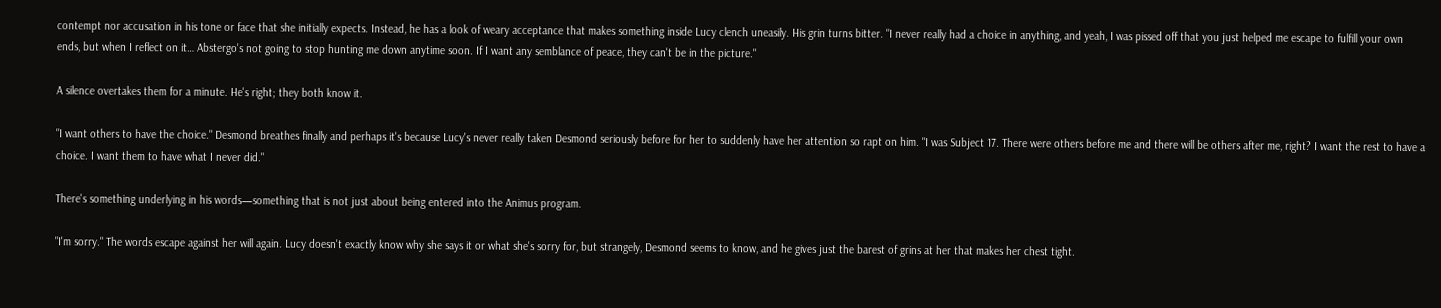contempt nor accusation in his tone or face that she initially expects. Instead, he has a look of weary acceptance that makes something inside Lucy clench uneasily. His grin turns bitter. "I never really had a choice in anything, and yeah, I was pissed off that you just helped me escape to fulfill your own ends, but when I reflect on it… Abstergo's not going to stop hunting me down anytime soon. If I want any semblance of peace, they can't be in the picture."

A silence overtakes them for a minute. He's right; they both know it.

"I want others to have the choice." Desmond breathes finally and perhaps it's because Lucy's never really taken Desmond seriously before for her to suddenly have her attention so rapt on him. "I was Subject 17. There were others before me and there will be others after me, right? I want the rest to have a choice. I want them to have what I never did."

There's something underlying in his words—something that is not just about being entered into the Animus program.

"I'm sorry." The words escape against her will again. Lucy doesn't exactly know why she says it or what she's sorry for, but strangely, Desmond seems to know, and he gives just the barest of grins at her that makes her chest tight.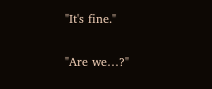"It's fine."

"Are we…?"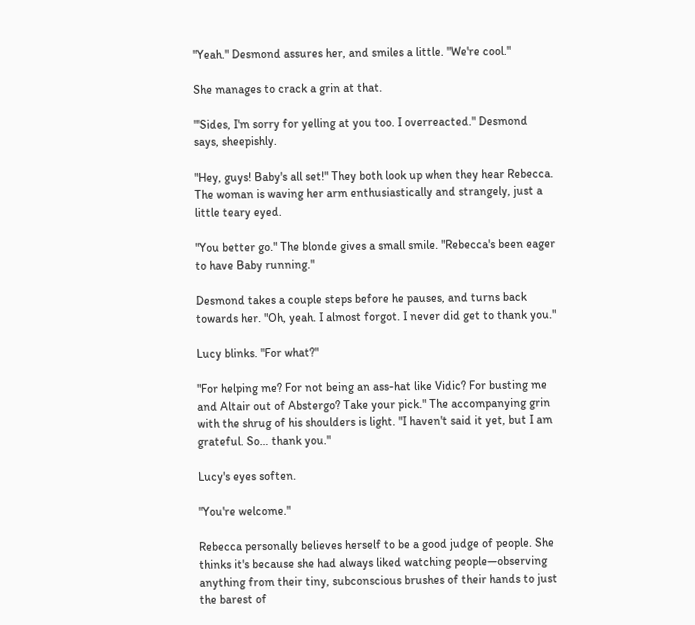"Yeah." Desmond assures her, and smiles a little. "We're cool."

She manages to crack a grin at that.

"'Sides, I'm sorry for yelling at you too. I overreacted." Desmond says, sheepishly.

"Hey, guys! Baby's all set!" They both look up when they hear Rebecca. The woman is waving her arm enthusiastically and strangely, just a little teary eyed.

"You better go." The blonde gives a small smile. "Rebecca's been eager to have Baby running."

Desmond takes a couple steps before he pauses, and turns back towards her. "Oh, yeah. I almost forgot. I never did get to thank you."

Lucy blinks. "For what?"

"For helping me? For not being an ass-hat like Vidic? For busting me and Altair out of Abstergo? Take your pick." The accompanying grin with the shrug of his shoulders is light. "I haven't said it yet, but I am grateful. So… thank you."

Lucy's eyes soften.

"You're welcome."

Rebecca personally believes herself to be a good judge of people. She thinks it's because she had always liked watching people—observing anything from their tiny, subconscious brushes of their hands to just the barest of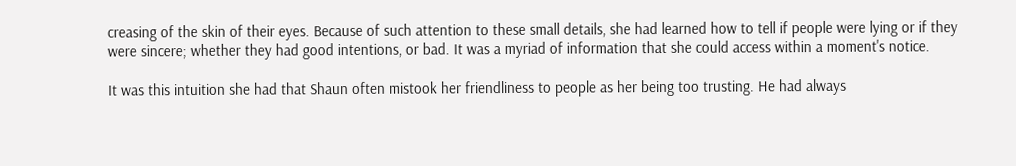creasing of the skin of their eyes. Because of such attention to these small details, she had learned how to tell if people were lying or if they were sincere; whether they had good intentions, or bad. It was a myriad of information that she could access within a moment's notice.

It was this intuition she had that Shaun often mistook her friendliness to people as her being too trusting. He had always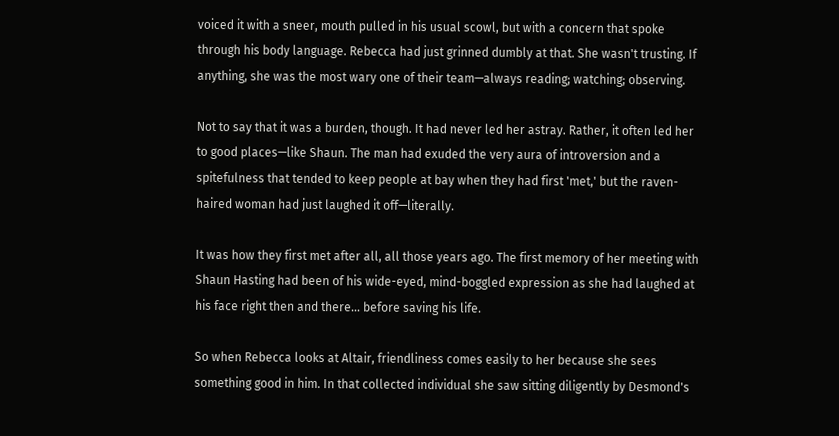voiced it with a sneer, mouth pulled in his usual scowl, but with a concern that spoke through his body language. Rebecca had just grinned dumbly at that. She wasn't trusting. If anything, she was the most wary one of their team—always reading; watching; observing.

Not to say that it was a burden, though. It had never led her astray. Rather, it often led her to good places—like Shaun. The man had exuded the very aura of introversion and a spitefulness that tended to keep people at bay when they had first 'met,' but the raven-haired woman had just laughed it off—literally.

It was how they first met after all, all those years ago. The first memory of her meeting with Shaun Hasting had been of his wide-eyed, mind-boggled expression as she had laughed at his face right then and there… before saving his life.

So when Rebecca looks at Altair, friendliness comes easily to her because she sees something good in him. In that collected individual she saw sitting diligently by Desmond's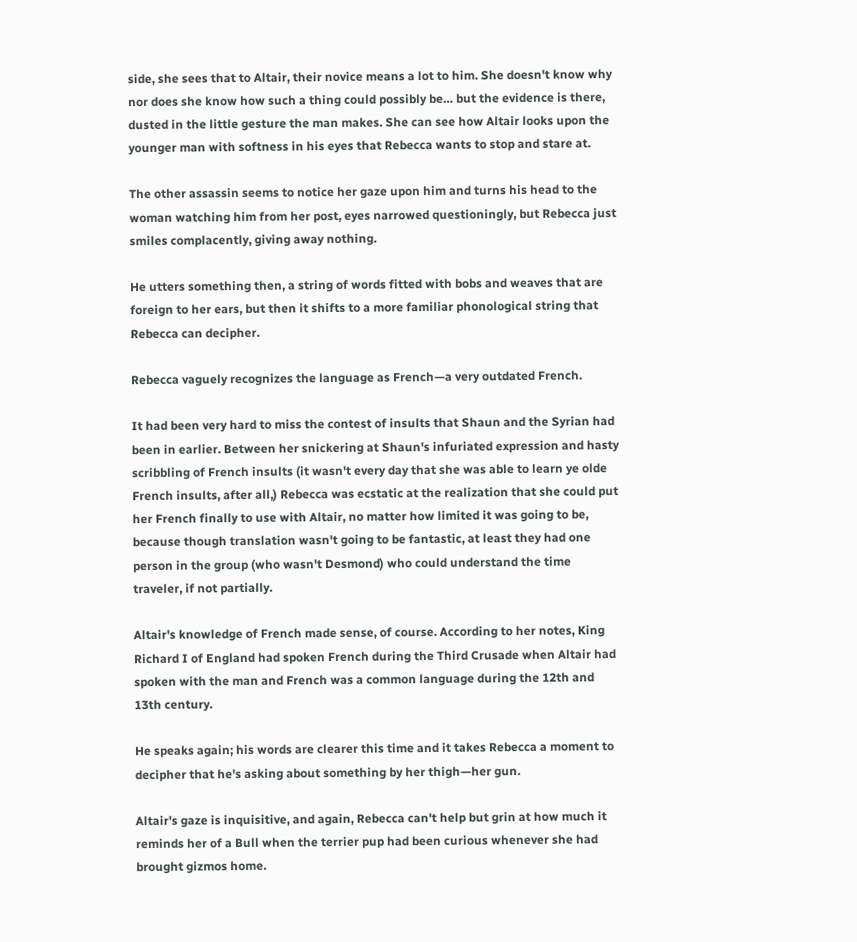side, she sees that to Altair, their novice means a lot to him. She doesn't know why nor does she know how such a thing could possibly be… but the evidence is there, dusted in the little gesture the man makes. She can see how Altair looks upon the younger man with softness in his eyes that Rebecca wants to stop and stare at.

The other assassin seems to notice her gaze upon him and turns his head to the woman watching him from her post, eyes narrowed questioningly, but Rebecca just smiles complacently, giving away nothing.

He utters something then, a string of words fitted with bobs and weaves that are foreign to her ears, but then it shifts to a more familiar phonological string that Rebecca can decipher.

Rebecca vaguely recognizes the language as French—a very outdated French.

It had been very hard to miss the contest of insults that Shaun and the Syrian had been in earlier. Between her snickering at Shaun's infuriated expression and hasty scribbling of French insults (it wasn't every day that she was able to learn ye olde French insults, after all,) Rebecca was ecstatic at the realization that she could put her French finally to use with Altair, no matter how limited it was going to be, because though translation wasn't going to be fantastic, at least they had one person in the group (who wasn't Desmond) who could understand the time traveler, if not partially.

Altair's knowledge of French made sense, of course. According to her notes, King Richard I of England had spoken French during the Third Crusade when Altair had spoken with the man and French was a common language during the 12th and 13th century.

He speaks again; his words are clearer this time and it takes Rebecca a moment to decipher that he's asking about something by her thigh—her gun.

Altair's gaze is inquisitive, and again, Rebecca can't help but grin at how much it reminds her of a Bull when the terrier pup had been curious whenever she had brought gizmos home.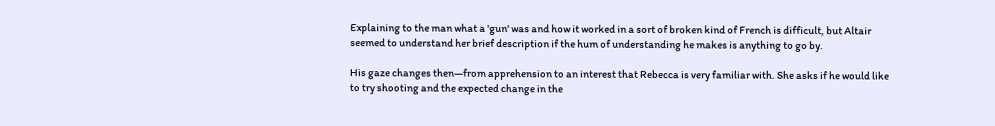Explaining to the man what a 'gun' was and how it worked in a sort of broken kind of French is difficult, but Altair seemed to understand her brief description if the hum of understanding he makes is anything to go by.

His gaze changes then—from apprehension to an interest that Rebecca is very familiar with. She asks if he would like to try shooting and the expected change in the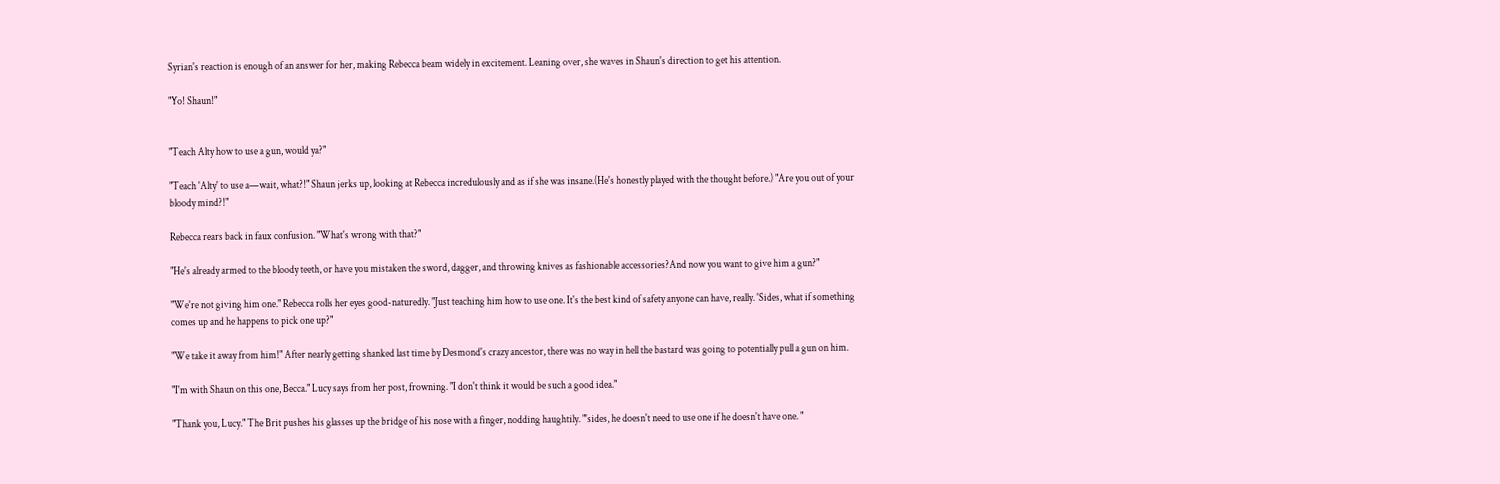Syrian's reaction is enough of an answer for her, making Rebecca beam widely in excitement. Leaning over, she waves in Shaun's direction to get his attention.

"Yo! Shaun!"


"Teach Alty how to use a gun, would ya?"

"Teach 'Alty' to use a—wait, what?!" Shaun jerks up, looking at Rebecca incredulously and as if she was insane.(He's honestly played with the thought before.) "Are you out of your bloody mind?!"

Rebecca rears back in faux confusion. "What's wrong with that?"

"He's already armed to the bloody teeth, or have you mistaken the sword, dagger, and throwing knives as fashionable accessories?And now you want to give him a gun?"

"We're not giving him one." Rebecca rolls her eyes good-naturedly. "Just teaching him how to use one. It's the best kind of safety anyone can have, really. 'Sides, what if something comes up and he happens to pick one up?"

"We take it away from him!" After nearly getting shanked last time by Desmond's crazy ancestor, there was no way in hell the bastard was going to potentially pull a gun on him.

"I'm with Shaun on this one, Becca." Lucy says from her post, frowning. "I don't think it would be such a good idea."

"Thank you, Lucy." The Brit pushes his glasses up the bridge of his nose with a finger, nodding haughtily. "'sides, he doesn't need to use one if he doesn't have one. "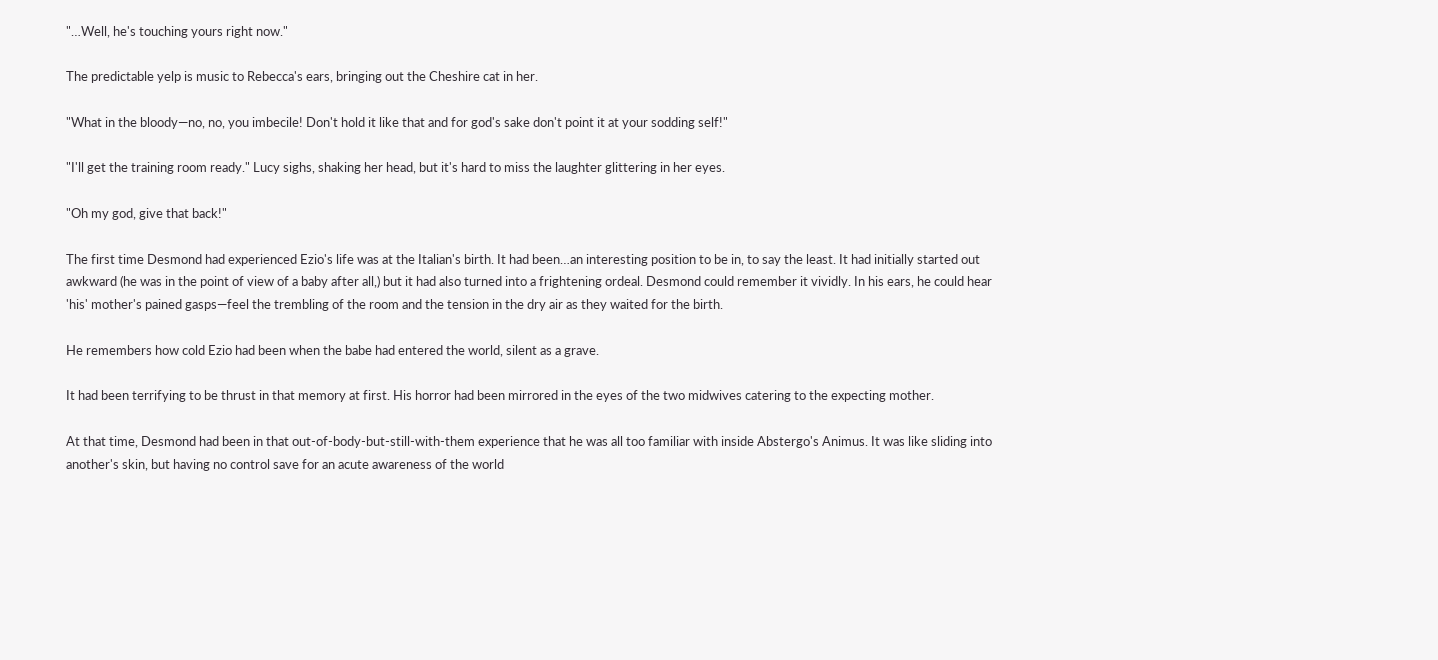"…Well, he's touching yours right now."

The predictable yelp is music to Rebecca's ears, bringing out the Cheshire cat in her.

"What in the bloody—no, no, you imbecile! Don't hold it like that and for god's sake don't point it at your sodding self!"

"I'll get the training room ready." Lucy sighs, shaking her head, but it's hard to miss the laughter glittering in her eyes.

"Oh my god, give that back!"

The first time Desmond had experienced Ezio's life was at the Italian's birth. It had been…an interesting position to be in, to say the least. It had initially started out awkward (he was in the point of view of a baby after all,) but it had also turned into a frightening ordeal. Desmond could remember it vividly. In his ears, he could hear 'his' mother's pained gasps—feel the trembling of the room and the tension in the dry air as they waited for the birth.

He remembers how cold Ezio had been when the babe had entered the world, silent as a grave.

It had been terrifying to be thrust in that memory at first. His horror had been mirrored in the eyes of the two midwives catering to the expecting mother.

At that time, Desmond had been in that out-of-body-but-still-with-them experience that he was all too familiar with inside Abstergo's Animus. It was like sliding into another's skin, but having no control save for an acute awareness of the world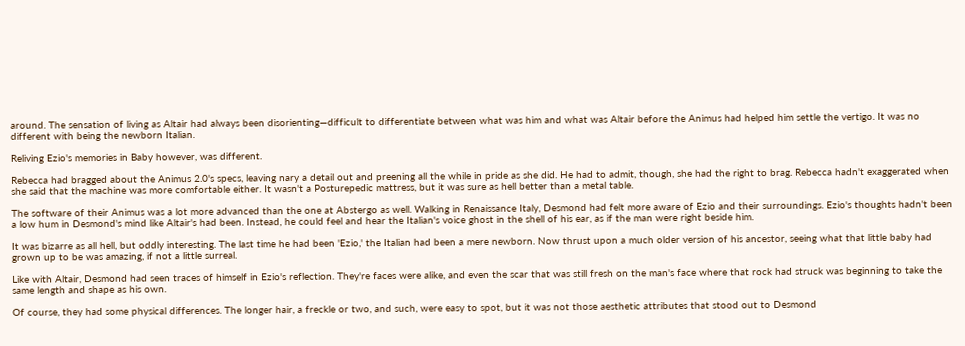around. The sensation of living as Altair had always been disorienting—difficult to differentiate between what was him and what was Altair before the Animus had helped him settle the vertigo. It was no different with being the newborn Italian.

Reliving Ezio's memories in Baby however, was different.

Rebecca had bragged about the Animus 2.0's specs, leaving nary a detail out and preening all the while in pride as she did. He had to admit, though, she had the right to brag. Rebecca hadn't exaggerated when she said that the machine was more comfortable either. It wasn't a Posturepedic mattress, but it was sure as hell better than a metal table.

The software of their Animus was a lot more advanced than the one at Abstergo as well. Walking in Renaissance Italy, Desmond had felt more aware of Ezio and their surroundings. Ezio's thoughts hadn't been a low hum in Desmond's mind like Altair's had been. Instead, he could feel and hear the Italian's voice ghost in the shell of his ear, as if the man were right beside him.

It was bizarre as all hell, but oddly interesting. The last time he had been 'Ezio,' the Italian had been a mere newborn. Now thrust upon a much older version of his ancestor, seeing what that little baby had grown up to be was amazing, if not a little surreal.

Like with Altair, Desmond had seen traces of himself in Ezio's reflection. They're faces were alike, and even the scar that was still fresh on the man's face where that rock had struck was beginning to take the same length and shape as his own.

Of course, they had some physical differences. The longer hair, a freckle or two, and such, were easy to spot, but it was not those aesthetic attributes that stood out to Desmond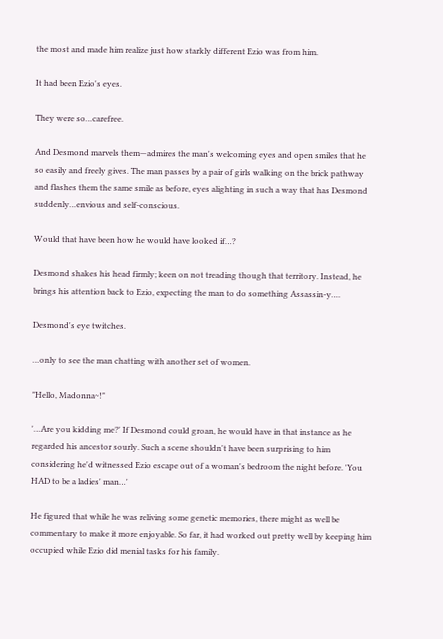the most and made him realize just how starkly different Ezio was from him.

It had been Ezio's eyes.

They were so…carefree.

And Desmond marvels them—admires the man's welcoming eyes and open smiles that he so easily and freely gives. The man passes by a pair of girls walking on the brick pathway and flashes them the same smile as before, eyes alighting in such a way that has Desmond suddenly…envious and self-conscious.

Would that have been how he would have looked if…?

Desmond shakes his head firmly; keen on not treading though that territory. Instead, he brings his attention back to Ezio, expecting the man to do something Assassin-y….

Desmond's eye twitches.

…only to see the man chatting with another set of women.

"Hello, Madonna~!"

'…Are you kidding me?' If Desmond could groan, he would have in that instance as he regarded his ancestor sourly. Such a scene shouldn't have been surprising to him considering he'd witnessed Ezio escape out of a woman's bedroom the night before. 'You HAD to be a ladies' man…'

He figured that while he was reliving some genetic memories, there might as well be commentary to make it more enjoyable. So far, it had worked out pretty well by keeping him occupied while Ezio did menial tasks for his family.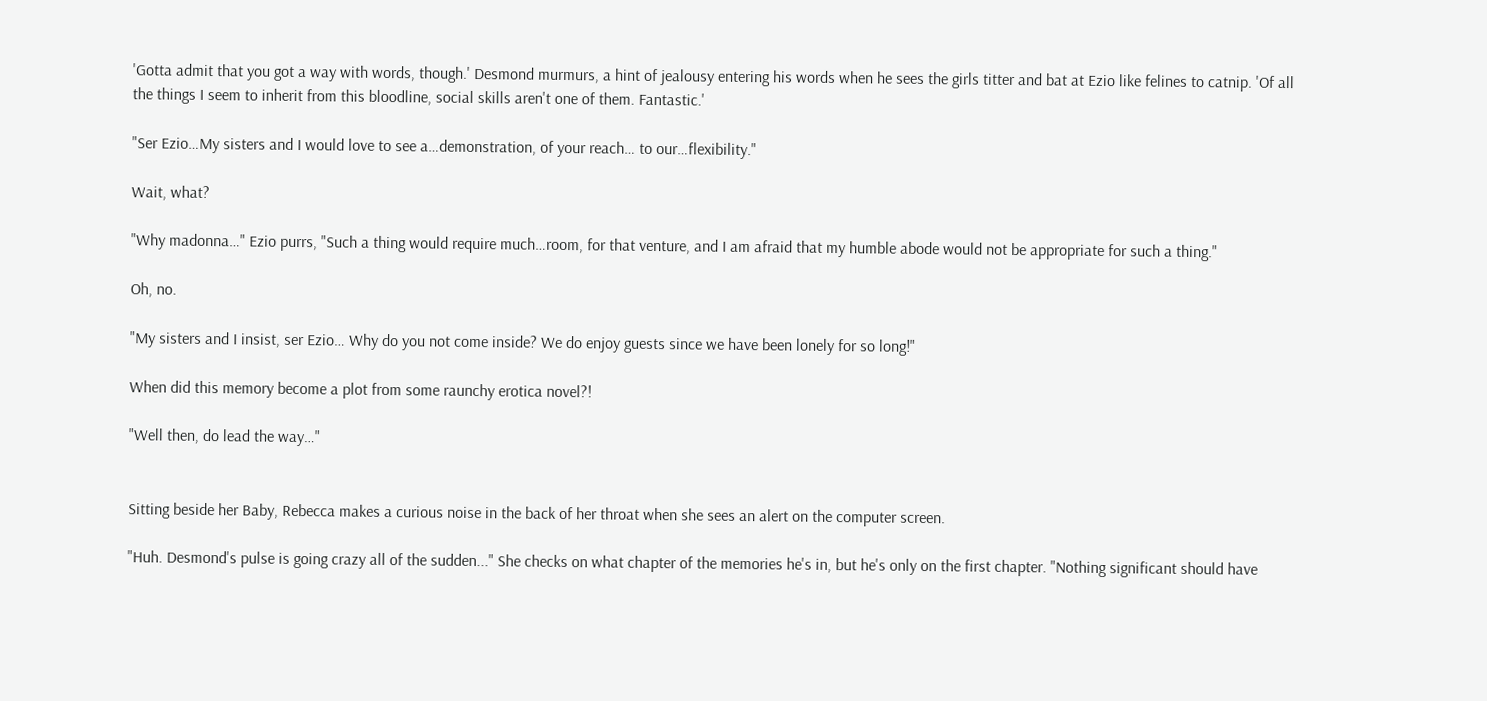'Gotta admit that you got a way with words, though.' Desmond murmurs, a hint of jealousy entering his words when he sees the girls titter and bat at Ezio like felines to catnip. 'Of all the things I seem to inherit from this bloodline, social skills aren't one of them. Fantastic.'

"Ser Ezio…My sisters and I would love to see a…demonstration, of your reach… to our…flexibility."

Wait, what?

"Why madonna…" Ezio purrs, "Such a thing would require much…room, for that venture, and I am afraid that my humble abode would not be appropriate for such a thing."

Oh, no.

"My sisters and I insist, ser Ezio… Why do you not come inside? We do enjoy guests since we have been lonely for so long!"

When did this memory become a plot from some raunchy erotica novel?!

"Well then, do lead the way…"


Sitting beside her Baby, Rebecca makes a curious noise in the back of her throat when she sees an alert on the computer screen.

"Huh. Desmond's pulse is going crazy all of the sudden..." She checks on what chapter of the memories he's in, but he's only on the first chapter. "Nothing significant should have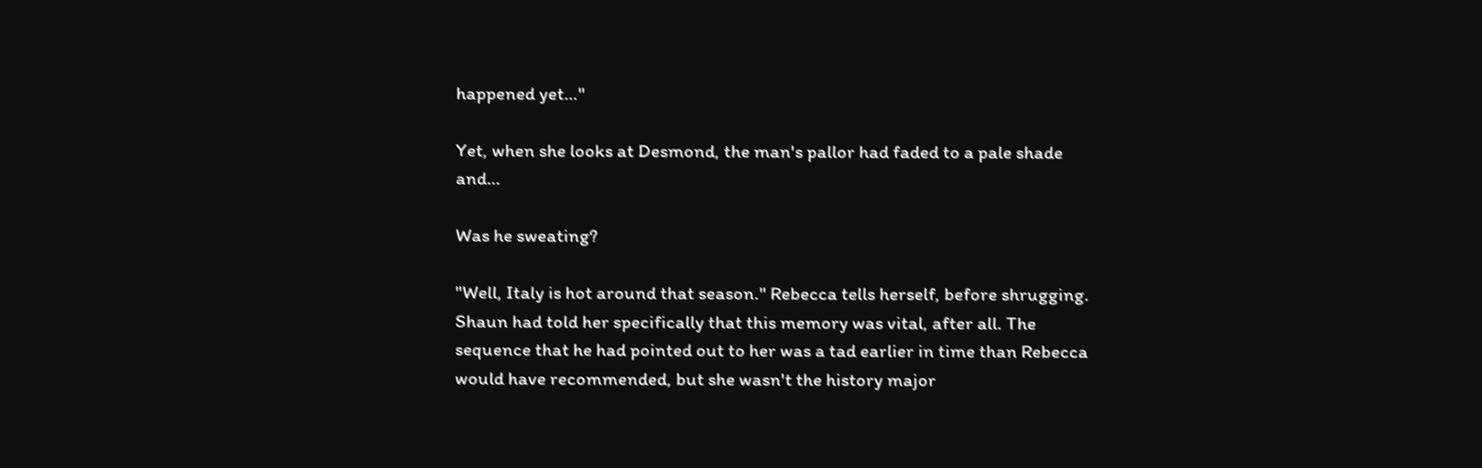happened yet…"

Yet, when she looks at Desmond, the man's pallor had faded to a pale shade and…

Was he sweating?

"Well, Italy is hot around that season." Rebecca tells herself, before shrugging. Shaun had told her specifically that this memory was vital, after all. The sequence that he had pointed out to her was a tad earlier in time than Rebecca would have recommended, but she wasn't the history major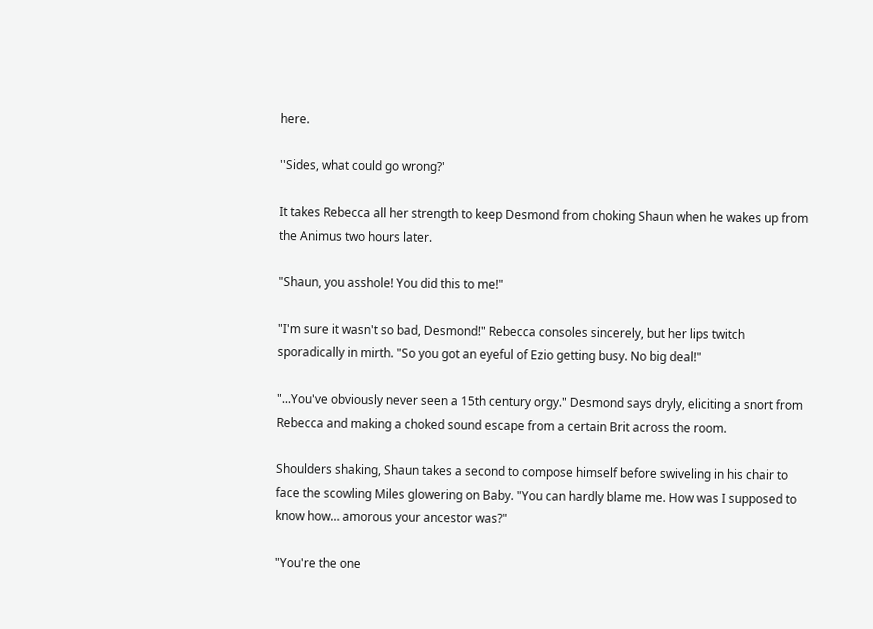here.

''Sides, what could go wrong?'

It takes Rebecca all her strength to keep Desmond from choking Shaun when he wakes up from the Animus two hours later.

"Shaun, you asshole! You did this to me!"

"I'm sure it wasn't so bad, Desmond!" Rebecca consoles sincerely, but her lips twitch sporadically in mirth. "So you got an eyeful of Ezio getting busy. No big deal!"

"...You've obviously never seen a 15th century orgy." Desmond says dryly, eliciting a snort from Rebecca and making a choked sound escape from a certain Brit across the room.

Shoulders shaking, Shaun takes a second to compose himself before swiveling in his chair to face the scowling Miles glowering on Baby. "You can hardly blame me. How was I supposed to know how… amorous your ancestor was?"

"You're the one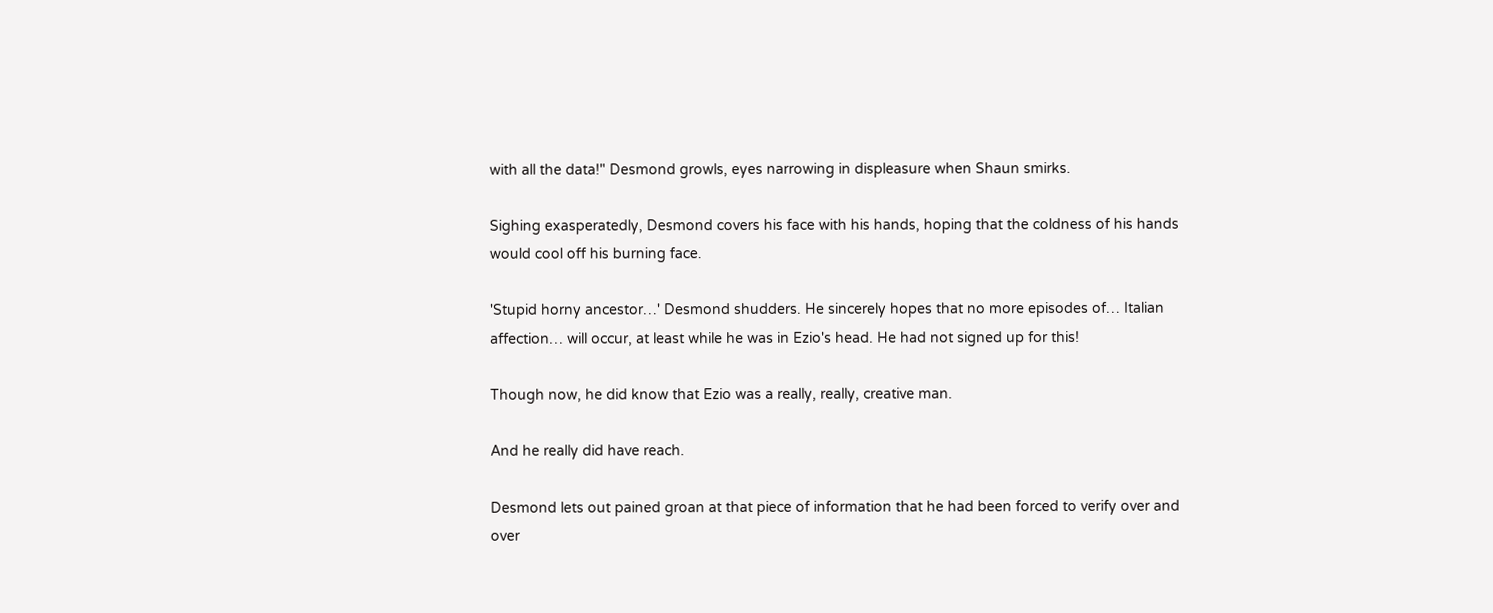with all the data!" Desmond growls, eyes narrowing in displeasure when Shaun smirks.

Sighing exasperatedly, Desmond covers his face with his hands, hoping that the coldness of his hands would cool off his burning face.

'Stupid horny ancestor…' Desmond shudders. He sincerely hopes that no more episodes of… Italian affection… will occur, at least while he was in Ezio's head. He had not signed up for this!

Though now, he did know that Ezio was a really, really, creative man.

And he really did have reach.

Desmond lets out pained groan at that piece of information that he had been forced to verify over and over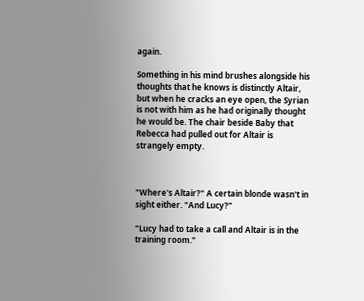again.

Something in his mind brushes alongside his thoughts that he knows is distinctly Altair, but when he cracks an eye open, the Syrian is not with him as he had originally thought he would be. The chair beside Baby that Rebecca had pulled out for Altair is strangely empty.



"Where's Altair?" A certain blonde wasn't in sight either. "And Lucy?"

"Lucy had to take a call and Altair is in the training room."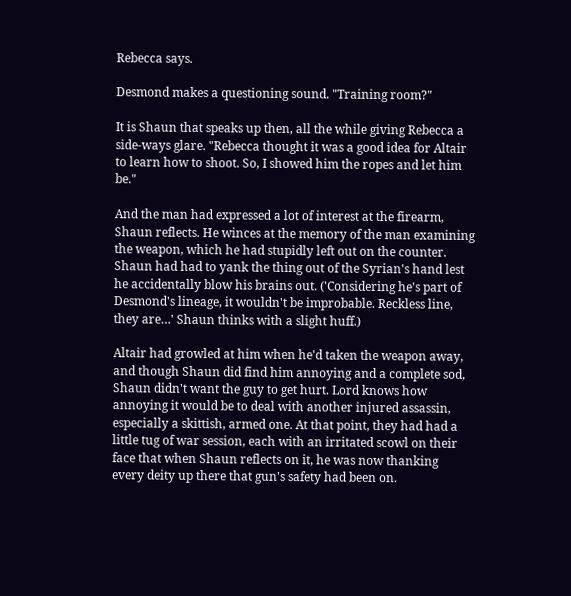Rebecca says.

Desmond makes a questioning sound. "Training room?"

It is Shaun that speaks up then, all the while giving Rebecca a side-ways glare. "Rebecca thought it was a good idea for Altair to learn how to shoot. So, I showed him the ropes and let him be."

And the man had expressed a lot of interest at the firearm, Shaun reflects. He winces at the memory of the man examining the weapon, which he had stupidly left out on the counter. Shaun had had to yank the thing out of the Syrian's hand lest he accidentally blow his brains out. ('Considering he's part of Desmond's lineage, it wouldn't be improbable. Reckless line, they are…' Shaun thinks with a slight huff.)

Altair had growled at him when he'd taken the weapon away, and though Shaun did find him annoying and a complete sod, Shaun didn't want the guy to get hurt. Lord knows how annoying it would be to deal with another injured assassin, especially a skittish, armed one. At that point, they had had a little tug of war session, each with an irritated scowl on their face that when Shaun reflects on it, he was now thanking every deity up there that gun's safety had been on.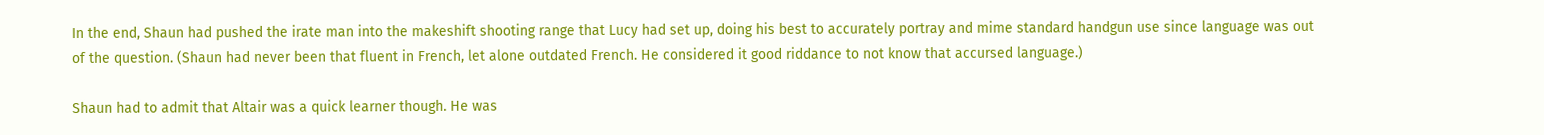In the end, Shaun had pushed the irate man into the makeshift shooting range that Lucy had set up, doing his best to accurately portray and mime standard handgun use since language was out of the question. (Shaun had never been that fluent in French, let alone outdated French. He considered it good riddance to not know that accursed language.)

Shaun had to admit that Altair was a quick learner though. He was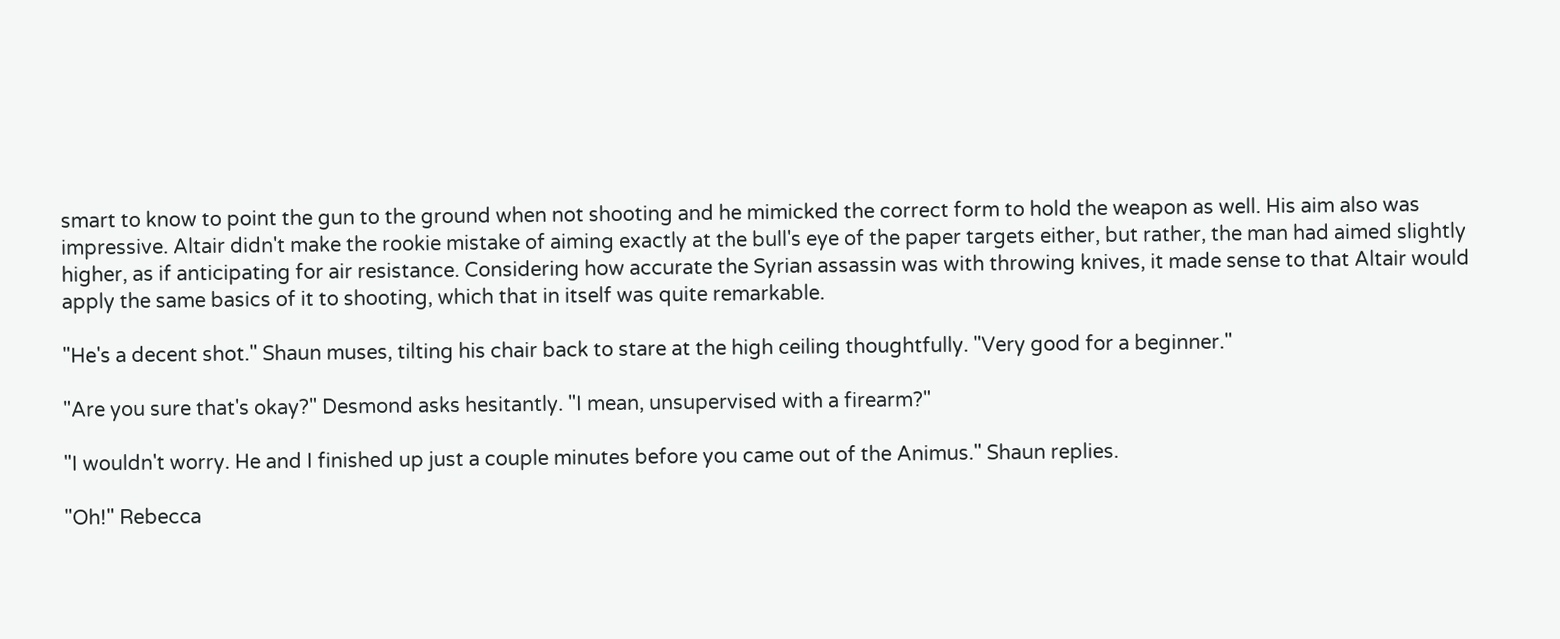smart to know to point the gun to the ground when not shooting and he mimicked the correct form to hold the weapon as well. His aim also was impressive. Altair didn't make the rookie mistake of aiming exactly at the bull's eye of the paper targets either, but rather, the man had aimed slightly higher, as if anticipating for air resistance. Considering how accurate the Syrian assassin was with throwing knives, it made sense to that Altair would apply the same basics of it to shooting, which that in itself was quite remarkable.

"He's a decent shot." Shaun muses, tilting his chair back to stare at the high ceiling thoughtfully. "Very good for a beginner."

"Are you sure that's okay?" Desmond asks hesitantly. "I mean, unsupervised with a firearm?"

"I wouldn't worry. He and I finished up just a couple minutes before you came out of the Animus." Shaun replies.

"Oh!" Rebecca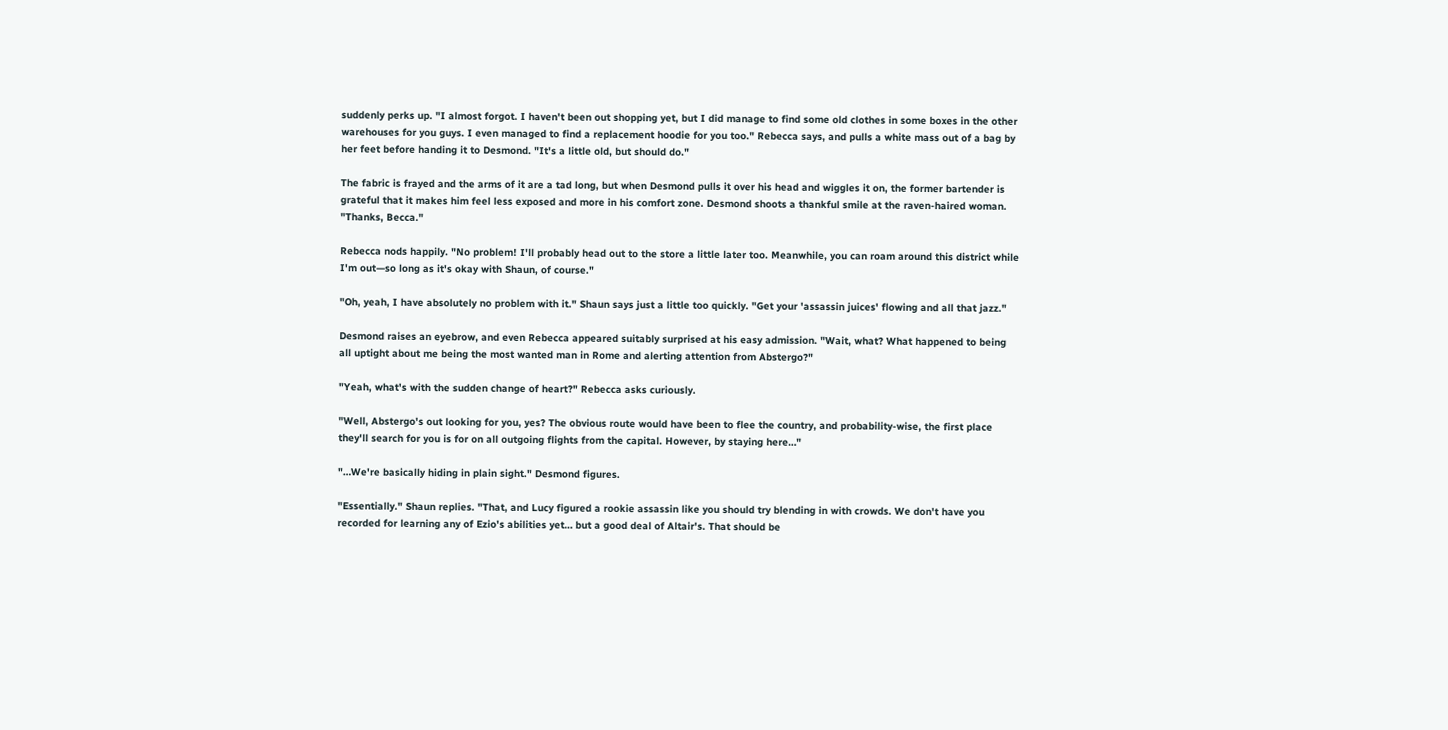suddenly perks up. "I almost forgot. I haven't been out shopping yet, but I did manage to find some old clothes in some boxes in the other warehouses for you guys. I even managed to find a replacement hoodie for you too." Rebecca says, and pulls a white mass out of a bag by her feet before handing it to Desmond. "It's a little old, but should do."

The fabric is frayed and the arms of it are a tad long, but when Desmond pulls it over his head and wiggles it on, the former bartender is grateful that it makes him feel less exposed and more in his comfort zone. Desmond shoots a thankful smile at the raven-haired woman. "Thanks, Becca."

Rebecca nods happily. "No problem! I'll probably head out to the store a little later too. Meanwhile, you can roam around this district while I'm out—so long as it's okay with Shaun, of course."

"Oh, yeah, I have absolutely no problem with it." Shaun says just a little too quickly. "Get your 'assassin juices' flowing and all that jazz."

Desmond raises an eyebrow, and even Rebecca appeared suitably surprised at his easy admission. "Wait, what? What happened to being all uptight about me being the most wanted man in Rome and alerting attention from Abstergo?"

"Yeah, what's with the sudden change of heart?" Rebecca asks curiously.

"Well, Abstergo's out looking for you, yes? The obvious route would have been to flee the country, and probability-wise, the first place they'll search for you is for on all outgoing flights from the capital. However, by staying here…"

"…We're basically hiding in plain sight." Desmond figures.

"Essentially." Shaun replies. "That, and Lucy figured a rookie assassin like you should try blending in with crowds. We don't have you recorded for learning any of Ezio's abilities yet… but a good deal of Altair's. That should be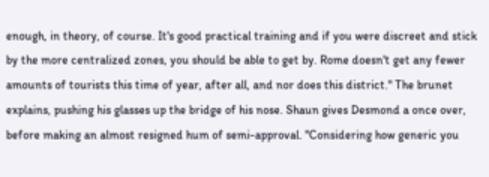enough, in theory, of course. It's good practical training and if you were discreet and stick by the more centralized zones, you should be able to get by. Rome doesn't get any fewer amounts of tourists this time of year, after all, and nor does this district." The brunet explains, pushing his glasses up the bridge of his nose. Shaun gives Desmond a once over, before making an almost resigned hum of semi-approval. "Considering how generic you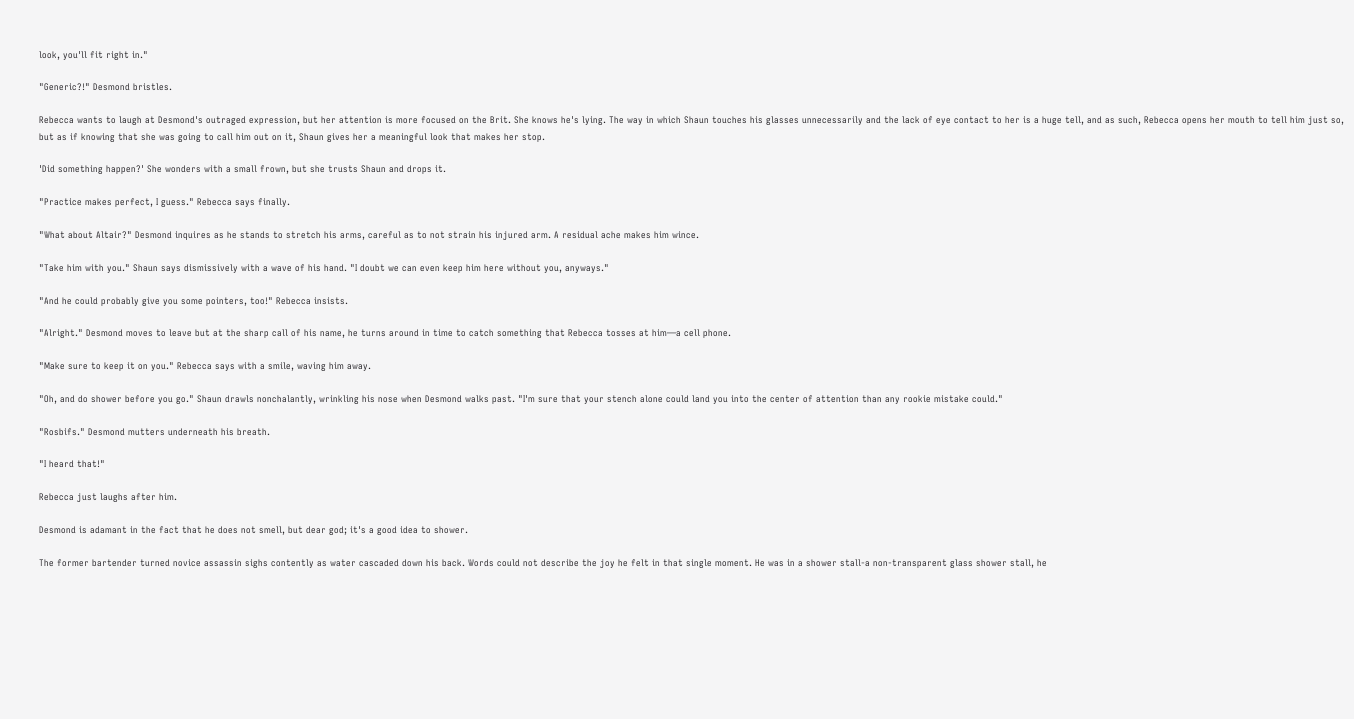look, you'll fit right in."

"Generic?!" Desmond bristles.

Rebecca wants to laugh at Desmond's outraged expression, but her attention is more focused on the Brit. She knows he's lying. The way in which Shaun touches his glasses unnecessarily and the lack of eye contact to her is a huge tell, and as such, Rebecca opens her mouth to tell him just so, but as if knowing that she was going to call him out on it, Shaun gives her a meaningful look that makes her stop.

'Did something happen?' She wonders with a small frown, but she trusts Shaun and drops it.

"Practice makes perfect, I guess." Rebecca says finally.

"What about Altair?" Desmond inquires as he stands to stretch his arms, careful as to not strain his injured arm. A residual ache makes him wince.

"Take him with you." Shaun says dismissively with a wave of his hand. "I doubt we can even keep him here without you, anyways."

"And he could probably give you some pointers, too!" Rebecca insists.

"Alright." Desmond moves to leave but at the sharp call of his name, he turns around in time to catch something that Rebecca tosses at him—a cell phone.

"Make sure to keep it on you." Rebecca says with a smile, waving him away.

"Oh, and do shower before you go." Shaun drawls nonchalantly, wrinkling his nose when Desmond walks past. "I'm sure that your stench alone could land you into the center of attention than any rookie mistake could."

"Rosbifs." Desmond mutters underneath his breath.

"I heard that!"

Rebecca just laughs after him.

Desmond is adamant in the fact that he does not smell, but dear god; it's a good idea to shower.

The former bartender turned novice assassin sighs contently as water cascaded down his back. Words could not describe the joy he felt in that single moment. He was in a shower stall-a non-transparent glass shower stall, he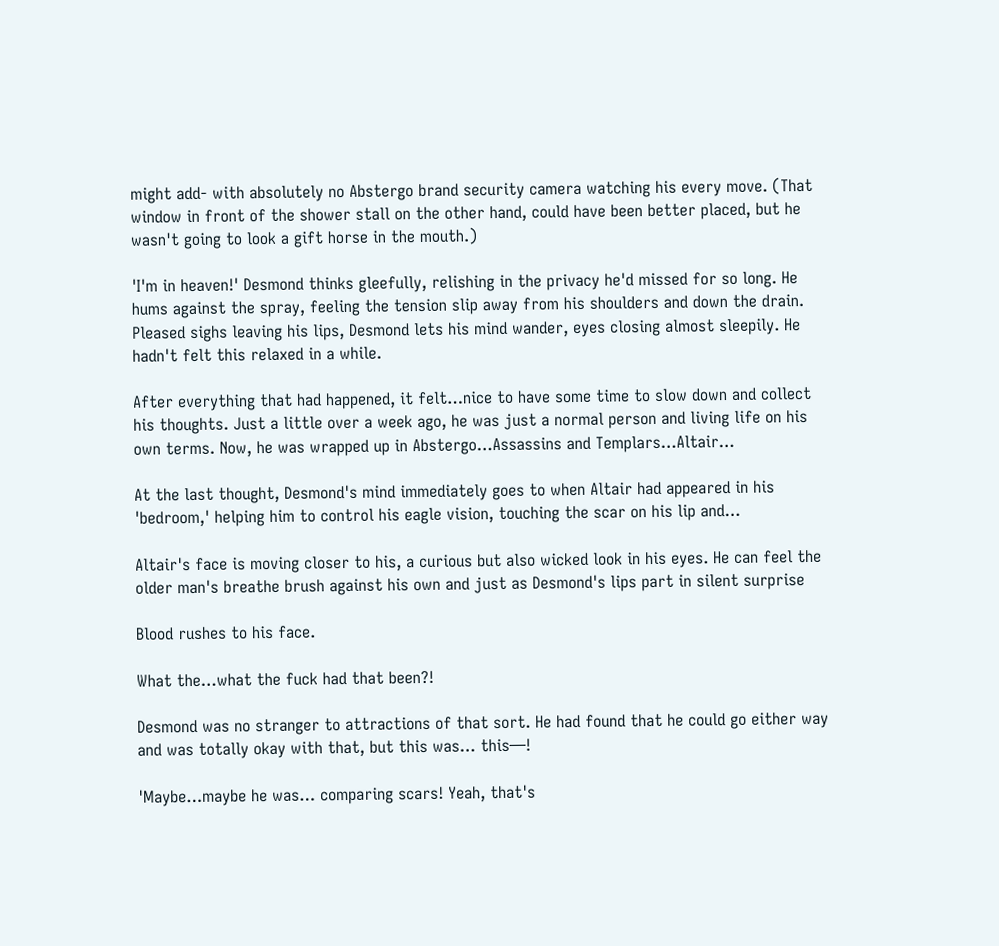might add- with absolutely no Abstergo brand security camera watching his every move. (That window in front of the shower stall on the other hand, could have been better placed, but he wasn't going to look a gift horse in the mouth.)

'I'm in heaven!' Desmond thinks gleefully, relishing in the privacy he'd missed for so long. He hums against the spray, feeling the tension slip away from his shoulders and down the drain. Pleased sighs leaving his lips, Desmond lets his mind wander, eyes closing almost sleepily. He hadn't felt this relaxed in a while.

After everything that had happened, it felt…nice to have some time to slow down and collect his thoughts. Just a little over a week ago, he was just a normal person and living life on his own terms. Now, he was wrapped up in Abstergo…Assassins and Templars…Altair…

At the last thought, Desmond's mind immediately goes to when Altair had appeared in his 'bedroom,' helping him to control his eagle vision, touching the scar on his lip and…

Altair's face is moving closer to his, a curious but also wicked look in his eyes. He can feel the older man's breathe brush against his own and just as Desmond's lips part in silent surprise

Blood rushes to his face.

What the…what the fuck had that been?!

Desmond was no stranger to attractions of that sort. He had found that he could go either way and was totally okay with that, but this was… this—!

'Maybe…maybe he was… comparing scars! Yeah, that's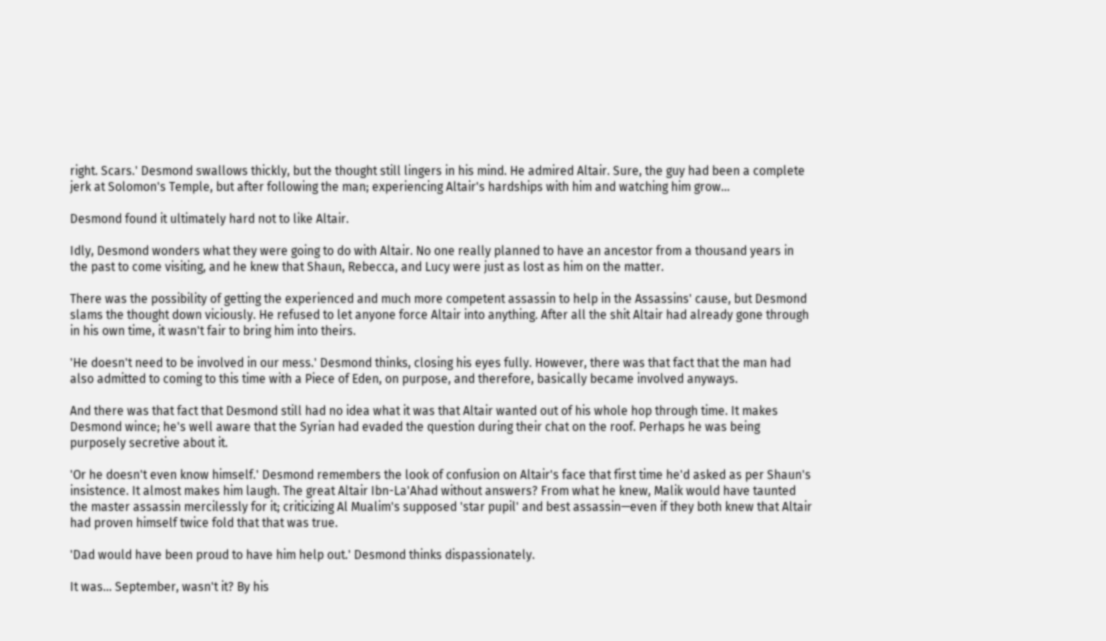right. Scars.' Desmond swallows thickly, but the thought still lingers in his mind. He admired Altair. Sure, the guy had been a complete jerk at Solomon's Temple, but after following the man; experiencing Altair's hardships with him and watching him grow…

Desmond found it ultimately hard not to like Altair.

Idly, Desmond wonders what they were going to do with Altair. No one really planned to have an ancestor from a thousand years in the past to come visiting, and he knew that Shaun, Rebecca, and Lucy were just as lost as him on the matter.

There was the possibility of getting the experienced and much more competent assassin to help in the Assassins' cause, but Desmond slams the thought down viciously. He refused to let anyone force Altair into anything. After all the shit Altair had already gone through in his own time, it wasn't fair to bring him into theirs.

'He doesn't need to be involved in our mess.' Desmond thinks, closing his eyes fully. However, there was that fact that the man had also admitted to coming to this time with a Piece of Eden, on purpose, and therefore, basically became involved anyways.

And there was that fact that Desmond still had no idea what it was that Altair wanted out of his whole hop through time. It makes Desmond wince; he's well aware that the Syrian had evaded the question during their chat on the roof. Perhaps he was being purposely secretive about it.

'Or he doesn't even know himself.' Desmond remembers the look of confusion on Altair's face that first time he'd asked as per Shaun's insistence. It almost makes him laugh. The great Altair Ibn-La'Ahad without answers? From what he knew, Malik would have taunted the master assassin mercilessly for it; criticizing Al Mualim's supposed 'star pupil' and best assassin—even if they both knew that Altair had proven himself twice fold that that was true.

'Dad would have been proud to have him help out.' Desmond thinks dispassionately.

It was… September, wasn't it? By his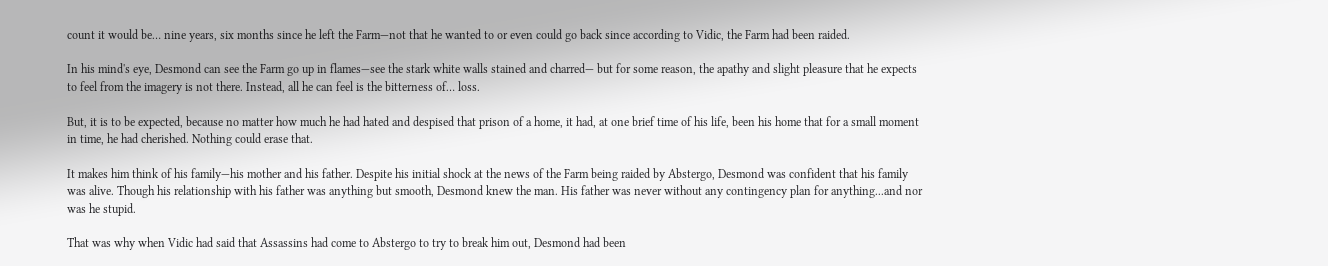count it would be… nine years, six months since he left the Farm—not that he wanted to or even could go back since according to Vidic, the Farm had been raided.

In his mind's eye, Desmond can see the Farm go up in flames—see the stark white walls stained and charred— but for some reason, the apathy and slight pleasure that he expects to feel from the imagery is not there. Instead, all he can feel is the bitterness of… loss.

But, it is to be expected, because no matter how much he had hated and despised that prison of a home, it had, at one brief time of his life, been his home that for a small moment in time, he had cherished. Nothing could erase that.

It makes him think of his family—his mother and his father. Despite his initial shock at the news of the Farm being raided by Abstergo, Desmond was confident that his family was alive. Though his relationship with his father was anything but smooth, Desmond knew the man. His father was never without any contingency plan for anything...and nor was he stupid.

That was why when Vidic had said that Assassins had come to Abstergo to try to break him out, Desmond had been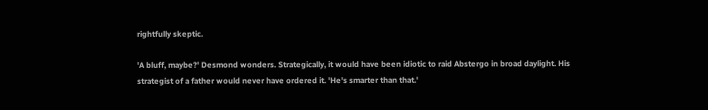rightfully skeptic.

'A bluff, maybe?' Desmond wonders. Strategically, it would have been idiotic to raid Abstergo in broad daylight. His strategist of a father would never have ordered it. 'He's smarter than that.'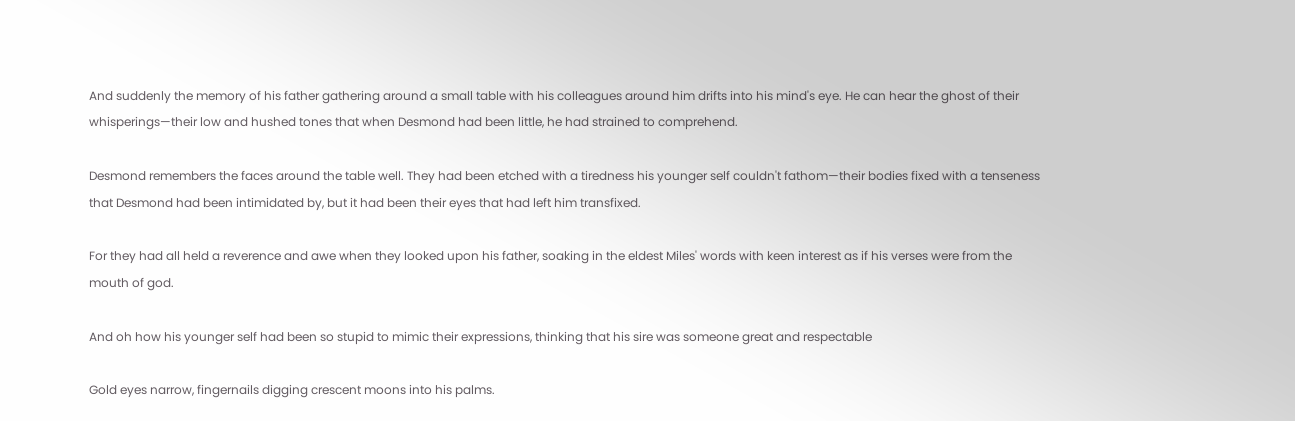And suddenly the memory of his father gathering around a small table with his colleagues around him drifts into his mind's eye. He can hear the ghost of their whisperings—their low and hushed tones that when Desmond had been little, he had strained to comprehend.

Desmond remembers the faces around the table well. They had been etched with a tiredness his younger self couldn't fathom—their bodies fixed with a tenseness that Desmond had been intimidated by, but it had been their eyes that had left him transfixed.

For they had all held a reverence and awe when they looked upon his father, soaking in the eldest Miles' words with keen interest as if his verses were from the mouth of god.

And oh how his younger self had been so stupid to mimic their expressions, thinking that his sire was someone great and respectable

Gold eyes narrow, fingernails digging crescent moons into his palms.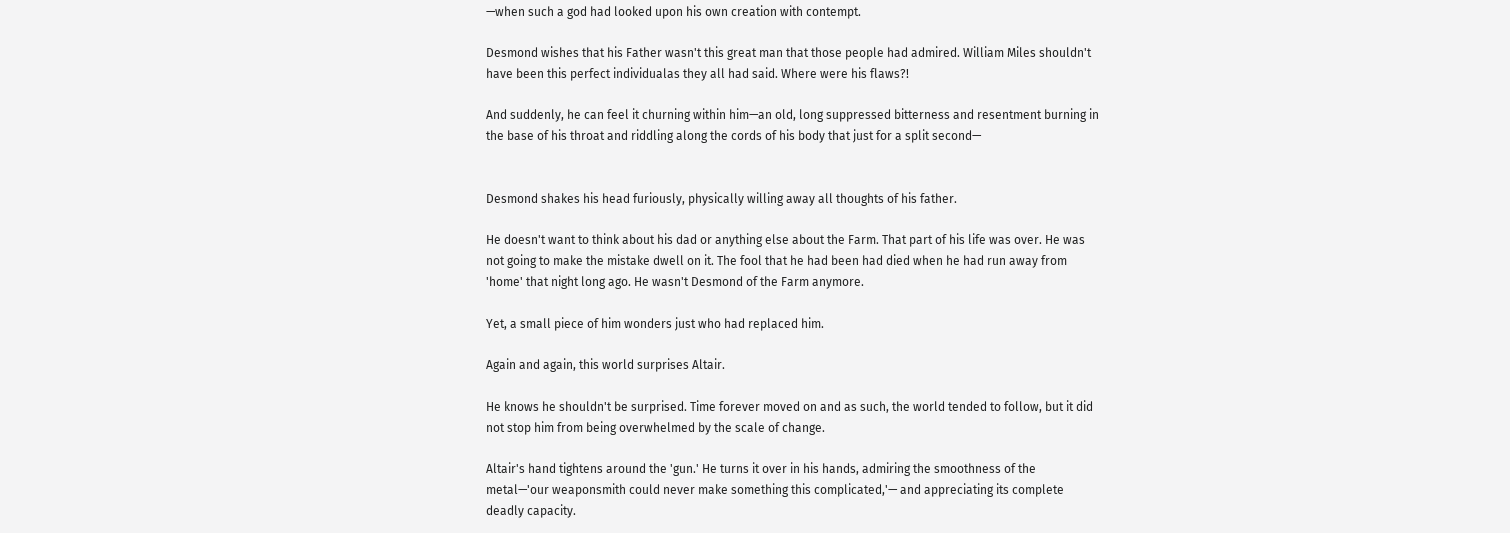—when such a god had looked upon his own creation with contempt.

Desmond wishes that his Father wasn't this great man that those people had admired. William Miles shouldn't have been this perfect individualas they all had said. Where were his flaws?!

And suddenly, he can feel it churning within him—an old, long suppressed bitterness and resentment burning in the base of his throat and riddling along the cords of his body that just for a split second—


Desmond shakes his head furiously, physically willing away all thoughts of his father.

He doesn't want to think about his dad or anything else about the Farm. That part of his life was over. He was not going to make the mistake dwell on it. The fool that he had been had died when he had run away from 'home' that night long ago. He wasn't Desmond of the Farm anymore.

Yet, a small piece of him wonders just who had replaced him.

Again and again, this world surprises Altair.

He knows he shouldn't be surprised. Time forever moved on and as such, the world tended to follow, but it did not stop him from being overwhelmed by the scale of change.

Altair's hand tightens around the 'gun.' He turns it over in his hands, admiring the smoothness of the metal—'our weaponsmith could never make something this complicated,'— and appreciating its complete deadly capacity.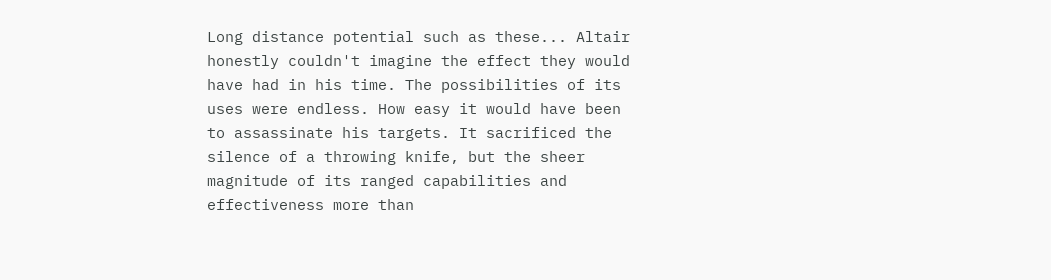Long distance potential such as these... Altair honestly couldn't imagine the effect they would have had in his time. The possibilities of its uses were endless. How easy it would have been to assassinate his targets. It sacrificed the silence of a throwing knife, but the sheer magnitude of its ranged capabilities and effectiveness more than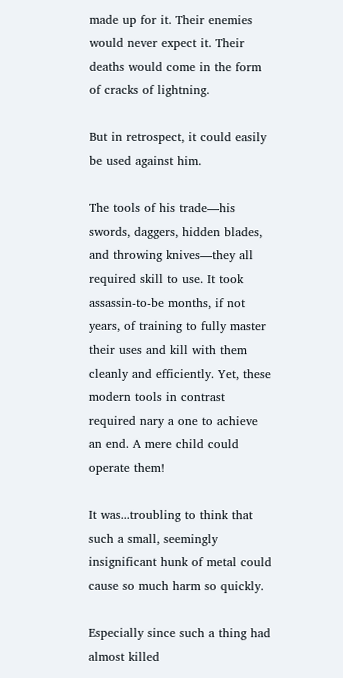made up for it. Their enemies would never expect it. Their deaths would come in the form of cracks of lightning.

But in retrospect, it could easily be used against him.

The tools of his trade—his swords, daggers, hidden blades, and throwing knives—they all required skill to use. It took assassin-to-be months, if not years, of training to fully master their uses and kill with them cleanly and efficiently. Yet, these modern tools in contrast required nary a one to achieve an end. A mere child could operate them!

It was...troubling to think that such a small, seemingly insignificant hunk of metal could cause so much harm so quickly.

Especially since such a thing had almost killed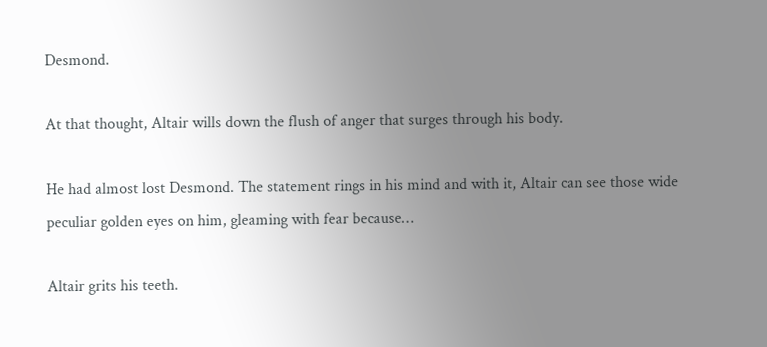Desmond.

At that thought, Altair wills down the flush of anger that surges through his body.

He had almost lost Desmond. The statement rings in his mind and with it, Altair can see those wide peculiar golden eyes on him, gleaming with fear because…

Altair grits his teeth.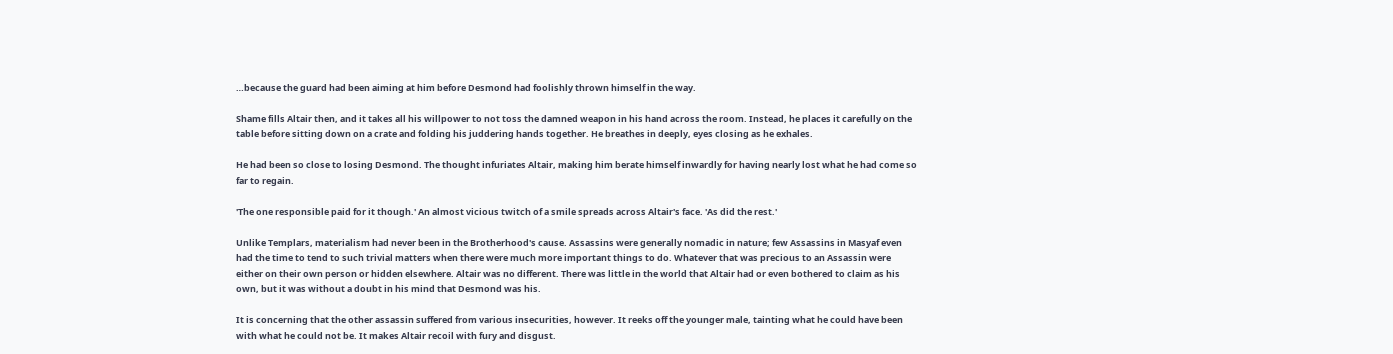…because the guard had been aiming at him before Desmond had foolishly thrown himself in the way.

Shame fills Altair then, and it takes all his willpower to not toss the damned weapon in his hand across the room. Instead, he places it carefully on the table before sitting down on a crate and folding his juddering hands together. He breathes in deeply, eyes closing as he exhales.

He had been so close to losing Desmond. The thought infuriates Altair, making him berate himself inwardly for having nearly lost what he had come so far to regain.

'The one responsible paid for it though.' An almost vicious twitch of a smile spreads across Altair's face. 'As did the rest.'

Unlike Templars, materialism had never been in the Brotherhood's cause. Assassins were generally nomadic in nature; few Assassins in Masyaf even had the time to tend to such trivial matters when there were much more important things to do. Whatever that was precious to an Assassin were either on their own person or hidden elsewhere. Altair was no different. There was little in the world that Altair had or even bothered to claim as his own, but it was without a doubt in his mind that Desmond was his.

It is concerning that the other assassin suffered from various insecurities, however. It reeks off the younger male, tainting what he could have been with what he could not be. It makes Altair recoil with fury and disgust.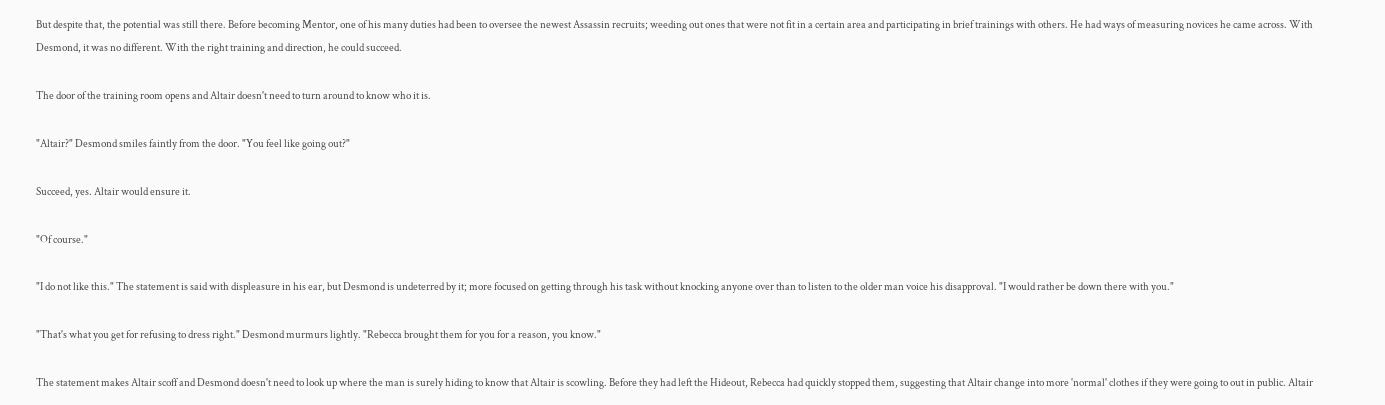But despite that, the potential was still there. Before becoming Mentor, one of his many duties had been to oversee the newest Assassin recruits; weeding out ones that were not fit in a certain area and participating in brief trainings with others. He had ways of measuring novices he came across. With Desmond, it was no different. With the right training and direction, he could succeed.

The door of the training room opens and Altair doesn't need to turn around to know who it is.

"Altair?" Desmond smiles faintly from the door. "You feel like going out?"

Succeed, yes. Altair would ensure it.

"Of course."

"I do not like this." The statement is said with displeasure in his ear, but Desmond is undeterred by it; more focused on getting through his task without knocking anyone over than to listen to the older man voice his disapproval. "I would rather be down there with you."

"That's what you get for refusing to dress right." Desmond murmurs lightly. "Rebecca brought them for you for a reason, you know."

The statement makes Altair scoff and Desmond doesn't need to look up where the man is surely hiding to know that Altair is scowling. Before they had left the Hideout, Rebecca had quickly stopped them, suggesting that Altair change into more 'normal' clothes if they were going to out in public. Altair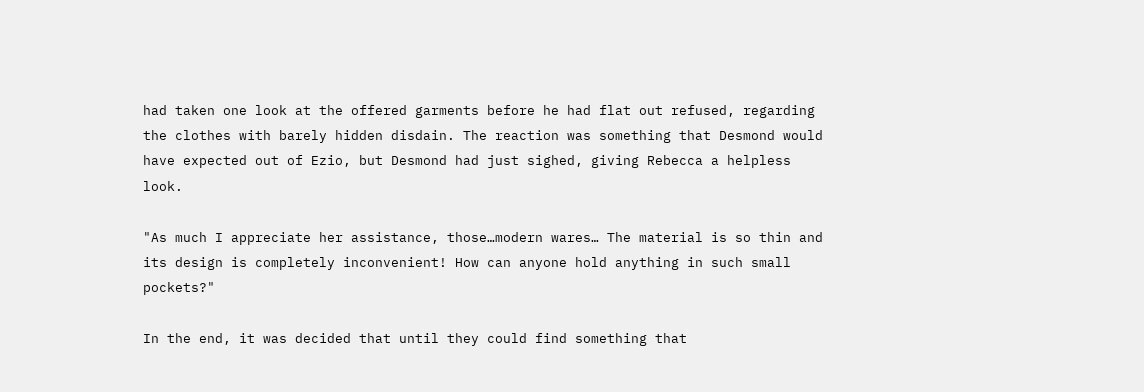had taken one look at the offered garments before he had flat out refused, regarding the clothes with barely hidden disdain. The reaction was something that Desmond would have expected out of Ezio, but Desmond had just sighed, giving Rebecca a helpless look.

"As much I appreciate her assistance, those…modern wares… The material is so thin and its design is completely inconvenient! How can anyone hold anything in such small pockets?"

In the end, it was decided that until they could find something that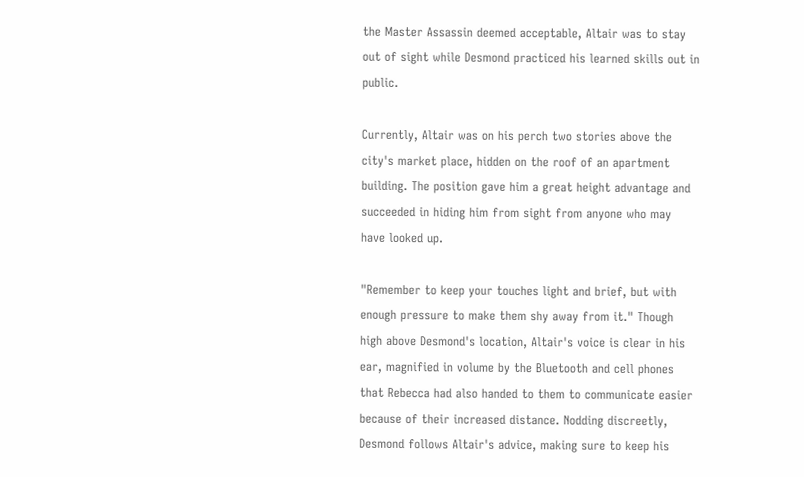the Master Assassin deemed acceptable, Altair was to stay out of sight while Desmond practiced his learned skills out in public.

Currently, Altair was on his perch two stories above the city's market place, hidden on the roof of an apartment building. The position gave him a great height advantage and succeeded in hiding him from sight from anyone who may have looked up.

"Remember to keep your touches light and brief, but with enough pressure to make them shy away from it." Though high above Desmond's location, Altair's voice is clear in his ear, magnified in volume by the Bluetooth and cell phones that Rebecca had also handed to them to communicate easier because of their increased distance. Nodding discreetly, Desmond follows Altair's advice, making sure to keep his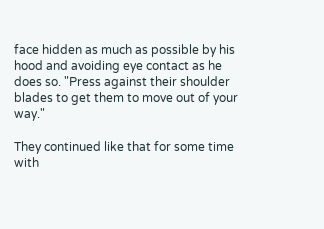face hidden as much as possible by his hood and avoiding eye contact as he does so. "Press against their shoulder blades to get them to move out of your way."

They continued like that for some time with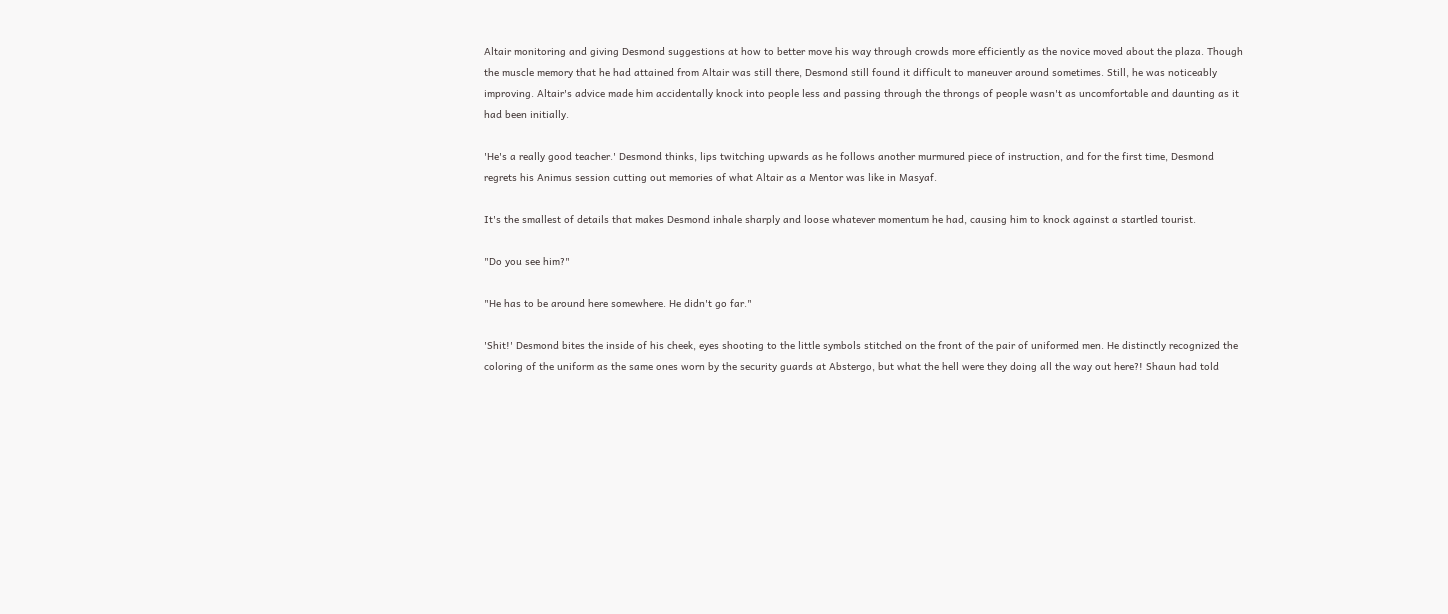Altair monitoring and giving Desmond suggestions at how to better move his way through crowds more efficiently as the novice moved about the plaza. Though the muscle memory that he had attained from Altair was still there, Desmond still found it difficult to maneuver around sometimes. Still, he was noticeably improving. Altair's advice made him accidentally knock into people less and passing through the throngs of people wasn't as uncomfortable and daunting as it had been initially.

'He's a really good teacher.' Desmond thinks, lips twitching upwards as he follows another murmured piece of instruction, and for the first time, Desmond regrets his Animus session cutting out memories of what Altair as a Mentor was like in Masyaf.

It's the smallest of details that makes Desmond inhale sharply and loose whatever momentum he had, causing him to knock against a startled tourist.

"Do you see him?"

"He has to be around here somewhere. He didn't go far."

'Shit!' Desmond bites the inside of his cheek, eyes shooting to the little symbols stitched on the front of the pair of uniformed men. He distinctly recognized the coloring of the uniform as the same ones worn by the security guards at Abstergo, but what the hell were they doing all the way out here?! Shaun had told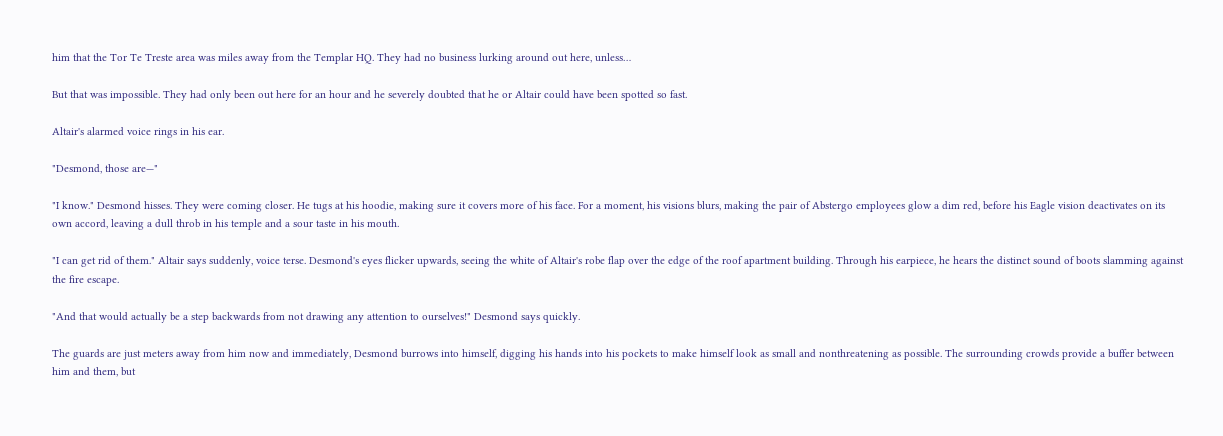him that the Tor Te Treste area was miles away from the Templar HQ. They had no business lurking around out here, unless…

But that was impossible. They had only been out here for an hour and he severely doubted that he or Altair could have been spotted so fast.

Altair's alarmed voice rings in his ear.

"Desmond, those are—"

"I know." Desmond hisses. They were coming closer. He tugs at his hoodie, making sure it covers more of his face. For a moment, his visions blurs, making the pair of Abstergo employees glow a dim red, before his Eagle vision deactivates on its own accord, leaving a dull throb in his temple and a sour taste in his mouth.

"I can get rid of them." Altair says suddenly, voice terse. Desmond's eyes flicker upwards, seeing the white of Altair's robe flap over the edge of the roof apartment building. Through his earpiece, he hears the distinct sound of boots slamming against the fire escape.

"And that would actually be a step backwards from not drawing any attention to ourselves!" Desmond says quickly.

The guards are just meters away from him now and immediately, Desmond burrows into himself, digging his hands into his pockets to make himself look as small and nonthreatening as possible. The surrounding crowds provide a buffer between him and them, but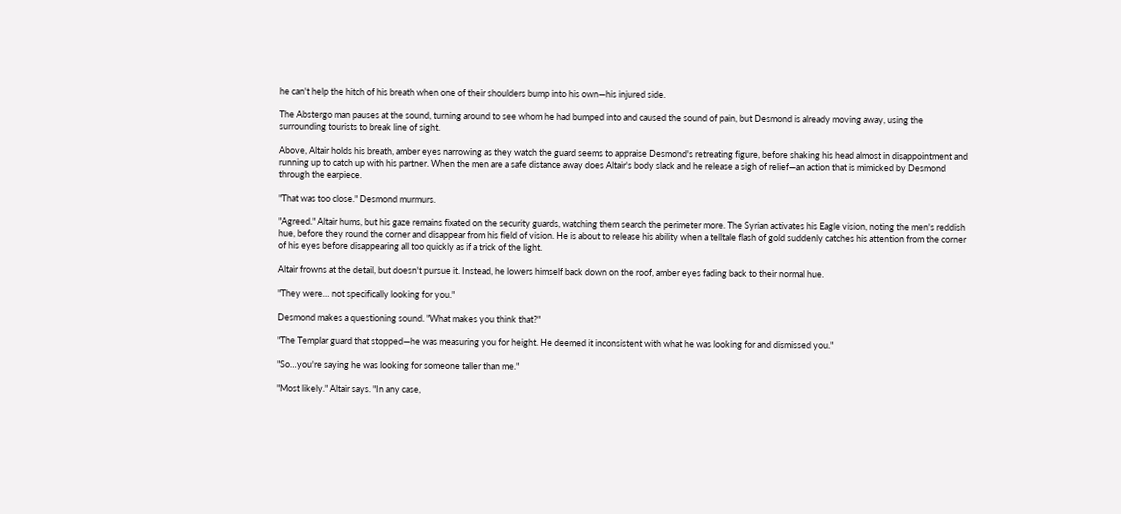he can't help the hitch of his breath when one of their shoulders bump into his own—his injured side.

The Abstergo man pauses at the sound, turning around to see whom he had bumped into and caused the sound of pain, but Desmond is already moving away, using the surrounding tourists to break line of sight.

Above, Altair holds his breath, amber eyes narrowing as they watch the guard seems to appraise Desmond's retreating figure, before shaking his head almost in disappointment and running up to catch up with his partner. When the men are a safe distance away does Altair's body slack and he release a sigh of relief—an action that is mimicked by Desmond through the earpiece.

"That was too close." Desmond murmurs.

"Agreed." Altair hums, but his gaze remains fixated on the security guards, watching them search the perimeter more. The Syrian activates his Eagle vision, noting the men's reddish hue, before they round the corner and disappear from his field of vision. He is about to release his ability when a telltale flash of gold suddenly catches his attention from the corner of his eyes before disappearing all too quickly as if a trick of the light.

Altair frowns at the detail, but doesn't pursue it. Instead, he lowers himself back down on the roof, amber eyes fading back to their normal hue.

"They were… not specifically looking for you."

Desmond makes a questioning sound. "What makes you think that?"

"The Templar guard that stopped—he was measuring you for height. He deemed it inconsistent with what he was looking for and dismissed you."

"So…you're saying he was looking for someone taller than me."

"Most likely." Altair says. "In any case,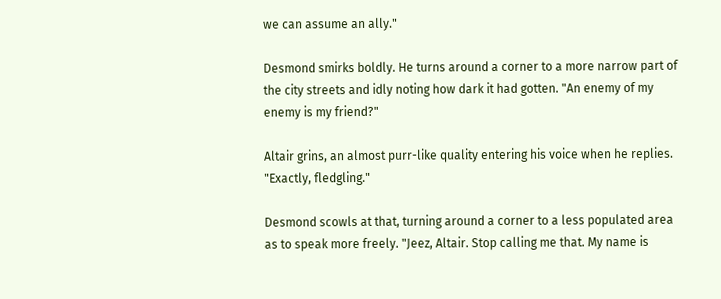we can assume an ally."

Desmond smirks boldly. He turns around a corner to a more narrow part of the city streets and idly noting how dark it had gotten. "An enemy of my enemy is my friend?"

Altair grins, an almost purr-like quality entering his voice when he replies. "Exactly, fledgling."

Desmond scowls at that, turning around a corner to a less populated area as to speak more freely. "Jeez, Altair. Stop calling me that. My name is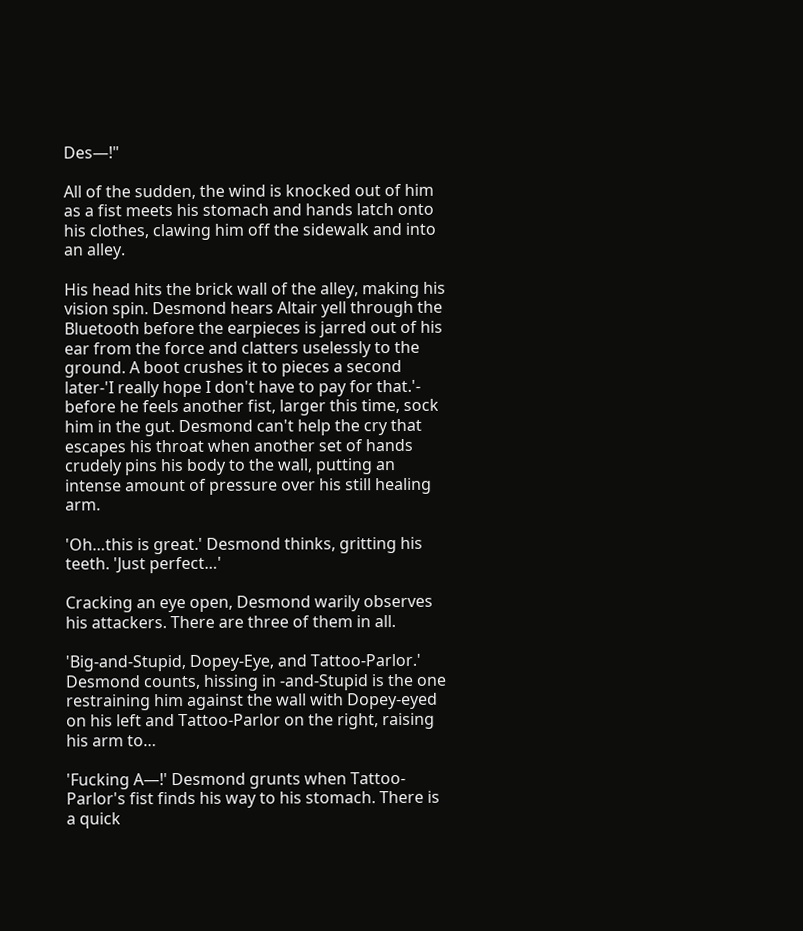Des—!"

All of the sudden, the wind is knocked out of him as a fist meets his stomach and hands latch onto his clothes, clawing him off the sidewalk and into an alley.

His head hits the brick wall of the alley, making his vision spin. Desmond hears Altair yell through the Bluetooth before the earpieces is jarred out of his ear from the force and clatters uselessly to the ground. A boot crushes it to pieces a second later-'I really hope I don't have to pay for that.'- before he feels another fist, larger this time, sock him in the gut. Desmond can't help the cry that escapes his throat when another set of hands crudely pins his body to the wall, putting an intense amount of pressure over his still healing arm.

'Oh…this is great.' Desmond thinks, gritting his teeth. 'Just perfect…'

Cracking an eye open, Desmond warily observes his attackers. There are three of them in all.

'Big-and-Stupid, Dopey-Eye, and Tattoo-Parlor.' Desmond counts, hissing in -and-Stupid is the one restraining him against the wall with Dopey-eyed on his left and Tattoo-Parlor on the right, raising his arm to…

'Fucking A—!' Desmond grunts when Tattoo-Parlor's fist finds his way to his stomach. There is a quick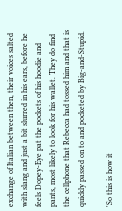exchange of Italian between then, their voices salted with slang and just a bit slurred in his ears, before he feels Dopey-Eye pat the pockets of his hoodie and pants, most likely to look for his wallet. They do find the cellphone that Rebecca had tossed him and that is quickly passed on to and pocketed by Big-and-Stupid.

'So this is how it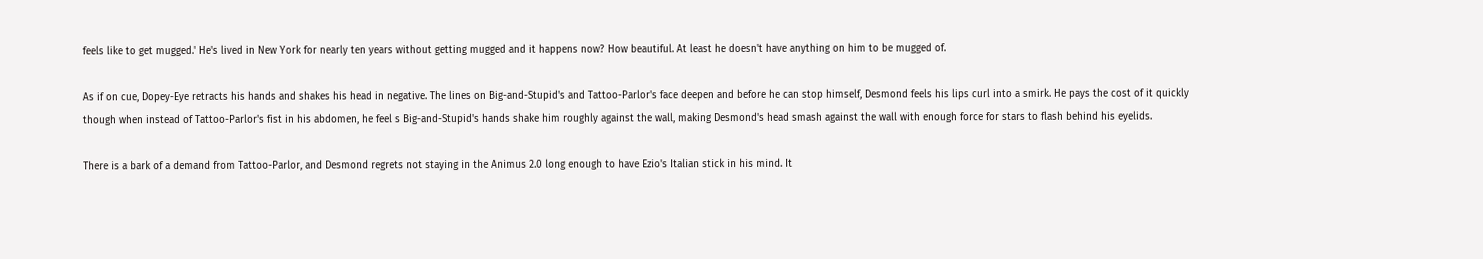feels like to get mugged.' He's lived in New York for nearly ten years without getting mugged and it happens now? How beautiful. At least he doesn't have anything on him to be mugged of.

As if on cue, Dopey-Eye retracts his hands and shakes his head in negative. The lines on Big-and-Stupid's and Tattoo-Parlor's face deepen and before he can stop himself, Desmond feels his lips curl into a smirk. He pays the cost of it quickly though when instead of Tattoo-Parlor's fist in his abdomen, he feel s Big-and-Stupid's hands shake him roughly against the wall, making Desmond's head smash against the wall with enough force for stars to flash behind his eyelids.

There is a bark of a demand from Tattoo-Parlor, and Desmond regrets not staying in the Animus 2.0 long enough to have Ezio's Italian stick in his mind. It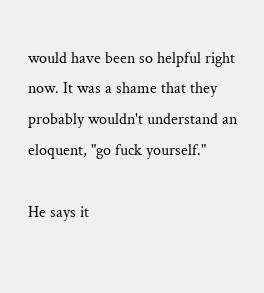would have been so helpful right now. It was a shame that they probably wouldn't understand an eloquent, "go fuck yourself."

He says it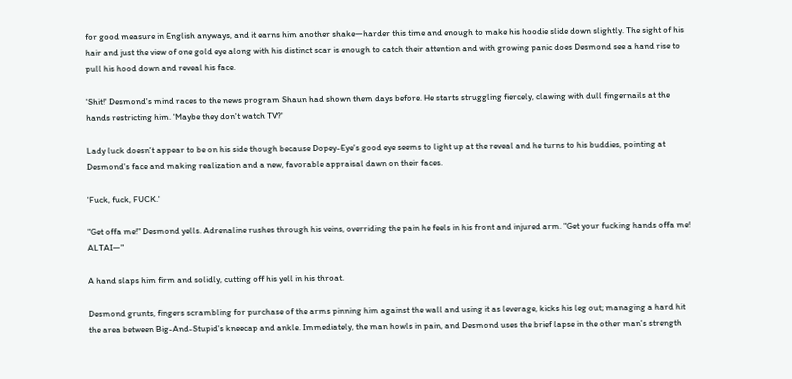for good measure in English anyways, and it earns him another shake—harder this time and enough to make his hoodie slide down slightly. The sight of his hair and just the view of one gold eye along with his distinct scar is enough to catch their attention and with growing panic does Desmond see a hand rise to pull his hood down and reveal his face.

'Shit!' Desmond's mind races to the news program Shaun had shown them days before. He starts struggling fiercely, clawing with dull fingernails at the hands restricting him. 'Maybe they don't watch TV?'

Lady luck doesn't appear to be on his side though because Dopey-Eye's good eye seems to light up at the reveal and he turns to his buddies, pointing at Desmond's face and making realization and a new, favorable appraisal dawn on their faces.

'Fuck, fuck, FUCK.'

"Get offa me!" Desmond yells. Adrenaline rushes through his veins, overriding the pain he feels in his front and injured arm. "Get your fucking hands offa me! ALTAI—"

A hand slaps him firm and solidly, cutting off his yell in his throat.

Desmond grunts, fingers scrambling for purchase of the arms pinning him against the wall and using it as leverage, kicks his leg out; managing a hard hit the area between Big-And-Stupid's kneecap and ankle. Immediately, the man howls in pain, and Desmond uses the brief lapse in the other man's strength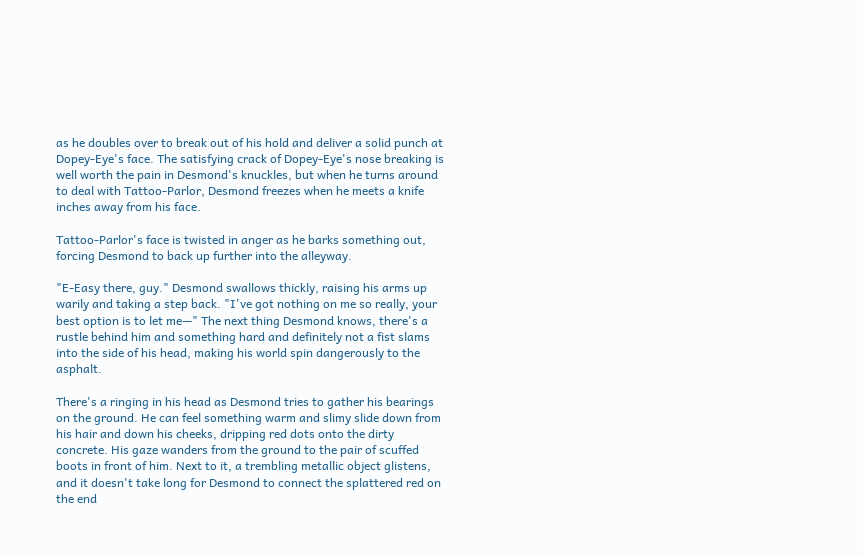as he doubles over to break out of his hold and deliver a solid punch at Dopey-Eye's face. The satisfying crack of Dopey-Eye's nose breaking is well worth the pain in Desmond's knuckles, but when he turns around to deal with Tattoo-Parlor, Desmond freezes when he meets a knife inches away from his face.

Tattoo-Parlor's face is twisted in anger as he barks something out, forcing Desmond to back up further into the alleyway.

"E-Easy there, guy." Desmond swallows thickly, raising his arms up warily and taking a step back. "I've got nothing on me so really, your best option is to let me—" The next thing Desmond knows, there's a rustle behind him and something hard and definitely not a fist slams into the side of his head, making his world spin dangerously to the asphalt.

There's a ringing in his head as Desmond tries to gather his bearings on the ground. He can feel something warm and slimy slide down from his hair and down his cheeks, dripping red dots onto the dirty concrete. His gaze wanders from the ground to the pair of scuffed boots in front of him. Next to it, a trembling metallic object glistens, and it doesn't take long for Desmond to connect the splattered red on the end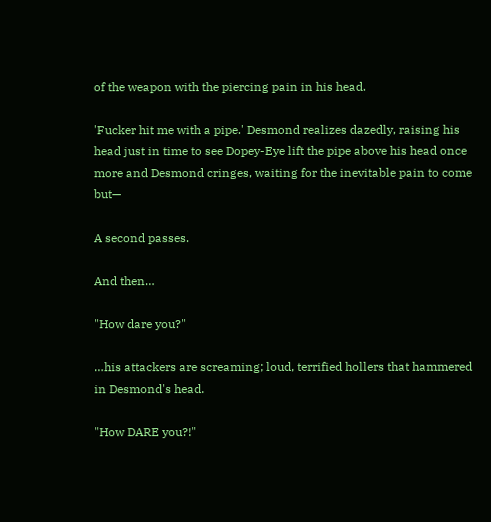of the weapon with the piercing pain in his head.

'Fucker hit me with a pipe.' Desmond realizes dazedly, raising his head just in time to see Dopey-Eye lift the pipe above his head once more and Desmond cringes, waiting for the inevitable pain to come but—

A second passes.

And then…

"How dare you?"

…his attackers are screaming; loud, terrified hollers that hammered in Desmond's head.

"How DARE you?!"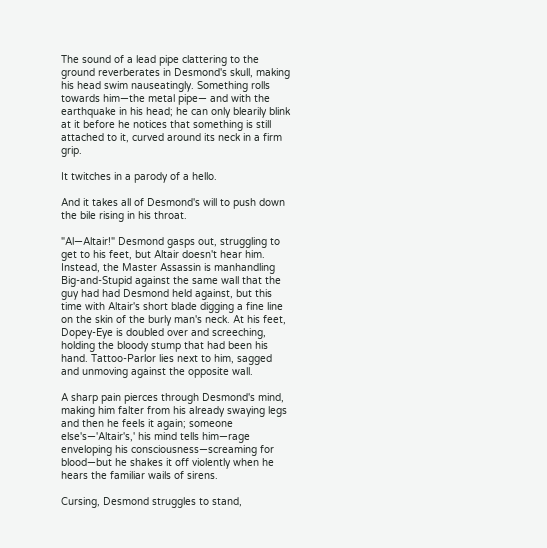The sound of a lead pipe clattering to the ground reverberates in Desmond's skull, making his head swim nauseatingly. Something rolls towards him—the metal pipe— and with the earthquake in his head; he can only blearily blink at it before he notices that something is still attached to it, curved around its neck in a firm grip.

It twitches in a parody of a hello.

And it takes all of Desmond's will to push down the bile rising in his throat.

"Al—Altair!" Desmond gasps out, struggling to get to his feet, but Altair doesn't hear him. Instead, the Master Assassin is manhandling Big-and-Stupid against the same wall that the guy had had Desmond held against, but this time with Altair's short blade digging a fine line on the skin of the burly man's neck. At his feet, Dopey-Eye is doubled over and screeching, holding the bloody stump that had been his hand. Tattoo-Parlor lies next to him, sagged and unmoving against the opposite wall.

A sharp pain pierces through Desmond's mind, making him falter from his already swaying legs and then he feels it again; someone else's—'Altair's,' his mind tells him—rage enveloping his consciousness—screaming for blood—but he shakes it off violently when he hears the familiar wails of sirens.

Cursing, Desmond struggles to stand,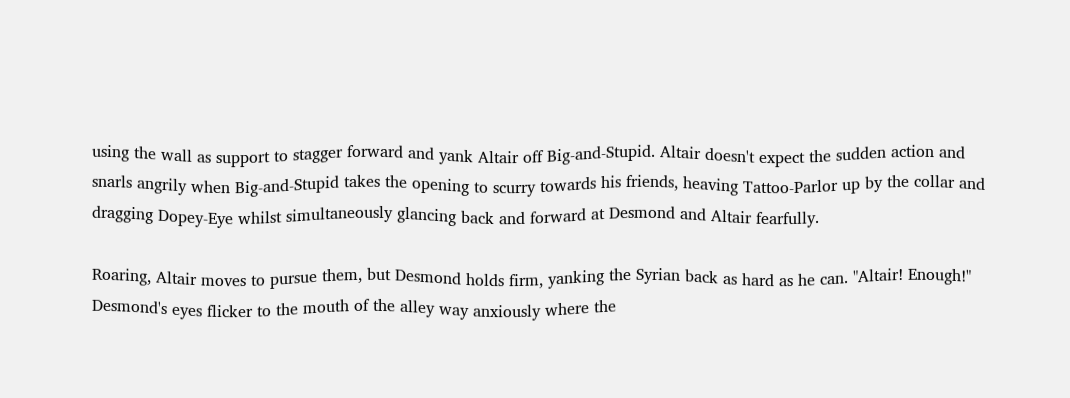using the wall as support to stagger forward and yank Altair off Big-and-Stupid. Altair doesn't expect the sudden action and snarls angrily when Big-and-Stupid takes the opening to scurry towards his friends, heaving Tattoo-Parlor up by the collar and dragging Dopey-Eye whilst simultaneously glancing back and forward at Desmond and Altair fearfully.

Roaring, Altair moves to pursue them, but Desmond holds firm, yanking the Syrian back as hard as he can. "Altair! Enough!" Desmond's eyes flicker to the mouth of the alley way anxiously where the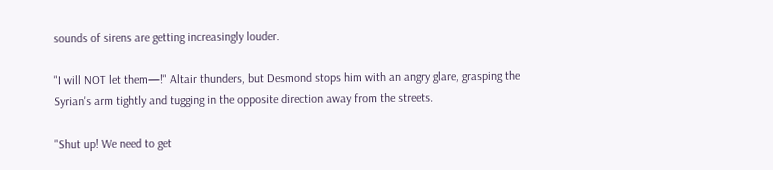sounds of sirens are getting increasingly louder.

"I will NOT let them—!" Altair thunders, but Desmond stops him with an angry glare, grasping the Syrian's arm tightly and tugging in the opposite direction away from the streets.

"Shut up! We need to get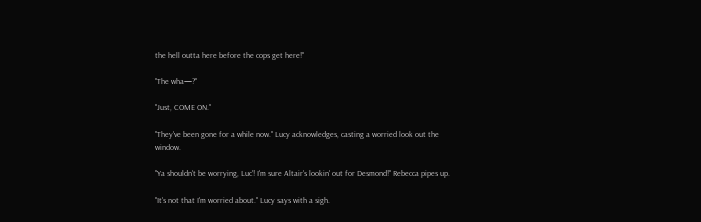the hell outta here before the cops get here!"

"The wha—?"

"Just, COME ON."

"They've been gone for a while now." Lucy acknowledges, casting a worried look out the window.

"Ya shouldn't be worrying, Luc'! I'm sure Altair's lookin' out for Desmond!" Rebecca pipes up.

"It's not that I'm worried about." Lucy says with a sigh.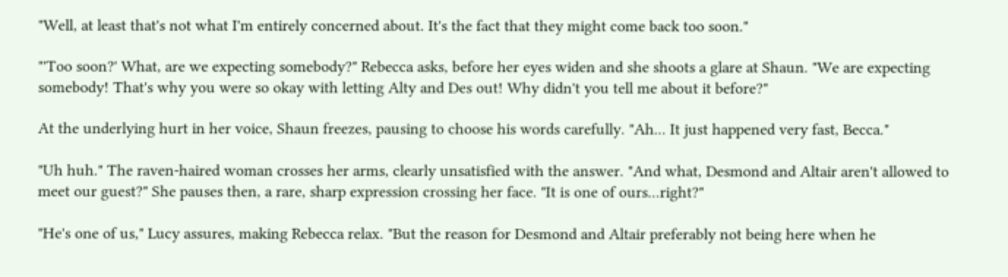"Well, at least that's not what I'm entirely concerned about. It's the fact that they might come back too soon."

"'Too soon?' What, are we expecting somebody?" Rebecca asks, before her eyes widen and she shoots a glare at Shaun. "We are expecting somebody! That's why you were so okay with letting Alty and Des out! Why didn't you tell me about it before?"

At the underlying hurt in her voice, Shaun freezes, pausing to choose his words carefully. "Ah... It just happened very fast, Becca."

"Uh huh." The raven-haired woman crosses her arms, clearly unsatisfied with the answer. "And what, Desmond and Altair aren't allowed to meet our guest?" She pauses then, a rare, sharp expression crossing her face. "It is one of ours...right?"

"He's one of us," Lucy assures, making Rebecca relax. "But the reason for Desmond and Altair preferably not being here when he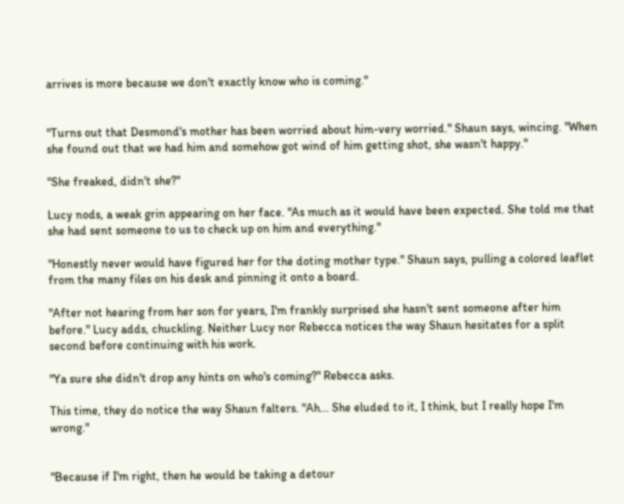arrives is more because we don't exactly know who is coming."


"Turns out that Desmond's mother has been worried about him-very worried." Shaun says, wincing. "When she found out that we had him and somehow got wind of him getting shot, she wasn't happy."

"She freaked, didn't she?"

Lucy nods, a weak grin appearing on her face. "As much as it would have been expected. She told me that she had sent someone to us to check up on him and everything."

"Honestly never would have figured her for the doting mother type." Shaun says, pulling a colored leaflet from the many files on his desk and pinning it onto a board.

"After not hearing from her son for years, I'm frankly surprised she hasn't sent someone after him before." Lucy adds, chuckling. Neither Lucy nor Rebecca notices the way Shaun hesitates for a split second before continuing with his work.

"Ya sure she didn't drop any hints on who's coming?" Rebecca asks.

This time, they do notice the way Shaun falters. "Ah... She eluded to it, I think, but I really hope I'm wrong."


"Because if I'm right, then he would be taking a detour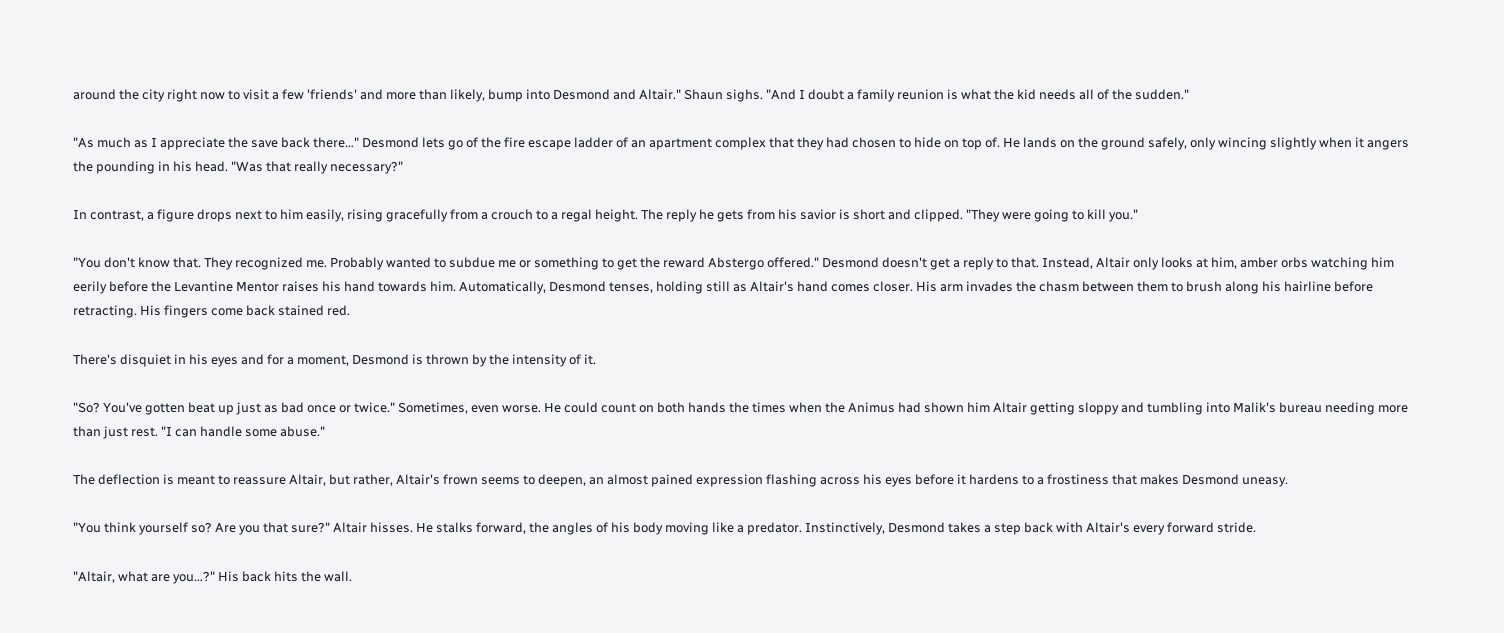around the city right now to visit a few 'friends' and more than likely, bump into Desmond and Altair." Shaun sighs. "And I doubt a family reunion is what the kid needs all of the sudden."

"As much as I appreciate the save back there…" Desmond lets go of the fire escape ladder of an apartment complex that they had chosen to hide on top of. He lands on the ground safely, only wincing slightly when it angers the pounding in his head. "Was that really necessary?"

In contrast, a figure drops next to him easily, rising gracefully from a crouch to a regal height. The reply he gets from his savior is short and clipped. "They were going to kill you."

"You don't know that. They recognized me. Probably wanted to subdue me or something to get the reward Abstergo offered." Desmond doesn't get a reply to that. Instead, Altair only looks at him, amber orbs watching him eerily before the Levantine Mentor raises his hand towards him. Automatically, Desmond tenses, holding still as Altair's hand comes closer. His arm invades the chasm between them to brush along his hairline before retracting. His fingers come back stained red.

There's disquiet in his eyes and for a moment, Desmond is thrown by the intensity of it.

"So? You've gotten beat up just as bad once or twice." Sometimes, even worse. He could count on both hands the times when the Animus had shown him Altair getting sloppy and tumbling into Malik's bureau needing more than just rest. "I can handle some abuse."

The deflection is meant to reassure Altair, but rather, Altair's frown seems to deepen, an almost pained expression flashing across his eyes before it hardens to a frostiness that makes Desmond uneasy.

"You think yourself so? Are you that sure?" Altair hisses. He stalks forward, the angles of his body moving like a predator. Instinctively, Desmond takes a step back with Altair's every forward stride.

"Altair, what are you…?" His back hits the wall.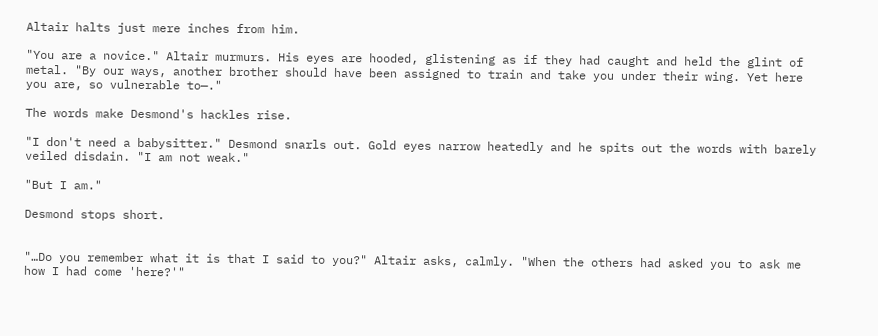Altair halts just mere inches from him.

"You are a novice." Altair murmurs. His eyes are hooded, glistening as if they had caught and held the glint of metal. "By our ways, another brother should have been assigned to train and take you under their wing. Yet here you are, so vulnerable to—."

The words make Desmond's hackles rise.

"I don't need a babysitter." Desmond snarls out. Gold eyes narrow heatedly and he spits out the words with barely veiled disdain. "I am not weak."

"But I am."

Desmond stops short.


"…Do you remember what it is that I said to you?" Altair asks, calmly. "When the others had asked you to ask me how I had come 'here?'"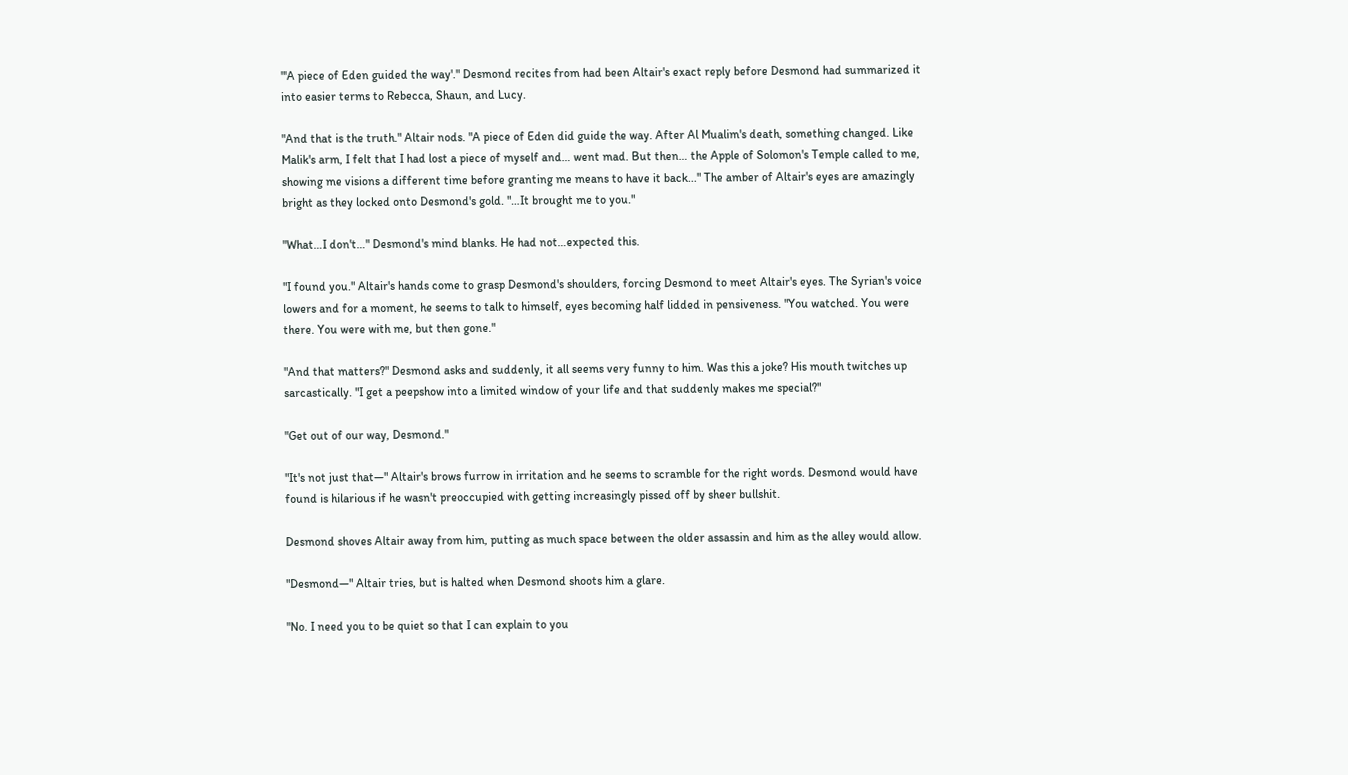"'A piece of Eden guided the way'." Desmond recites from had been Altair's exact reply before Desmond had summarized it into easier terms to Rebecca, Shaun, and Lucy.

"And that is the truth." Altair nods. "A piece of Eden did guide the way. After Al Mualim's death, something changed. Like Malik's arm, I felt that I had lost a piece of myself and… went mad. But then… the Apple of Solomon's Temple called to me, showing me visions a different time before granting me means to have it back..." The amber of Altair's eyes are amazingly bright as they locked onto Desmond's gold. "…It brought me to you."

"What…I don't…" Desmond's mind blanks. He had not…expected this.

"I found you." Altair's hands come to grasp Desmond's shoulders, forcing Desmond to meet Altair's eyes. The Syrian's voice lowers and for a moment, he seems to talk to himself, eyes becoming half lidded in pensiveness. "You watched. You were there. You were with me, but then gone."

"And that matters?" Desmond asks and suddenly, it all seems very funny to him. Was this a joke? His mouth twitches up sarcastically. "I get a peepshow into a limited window of your life and that suddenly makes me special?"

"Get out of our way, Desmond."

"It's not just that—" Altair's brows furrow in irritation and he seems to scramble for the right words. Desmond would have found is hilarious if he wasn't preoccupied with getting increasingly pissed off by sheer bullshit.

Desmond shoves Altair away from him, putting as much space between the older assassin and him as the alley would allow.

"Desmond—" Altair tries, but is halted when Desmond shoots him a glare.

"No. I need you to be quiet so that I can explain to you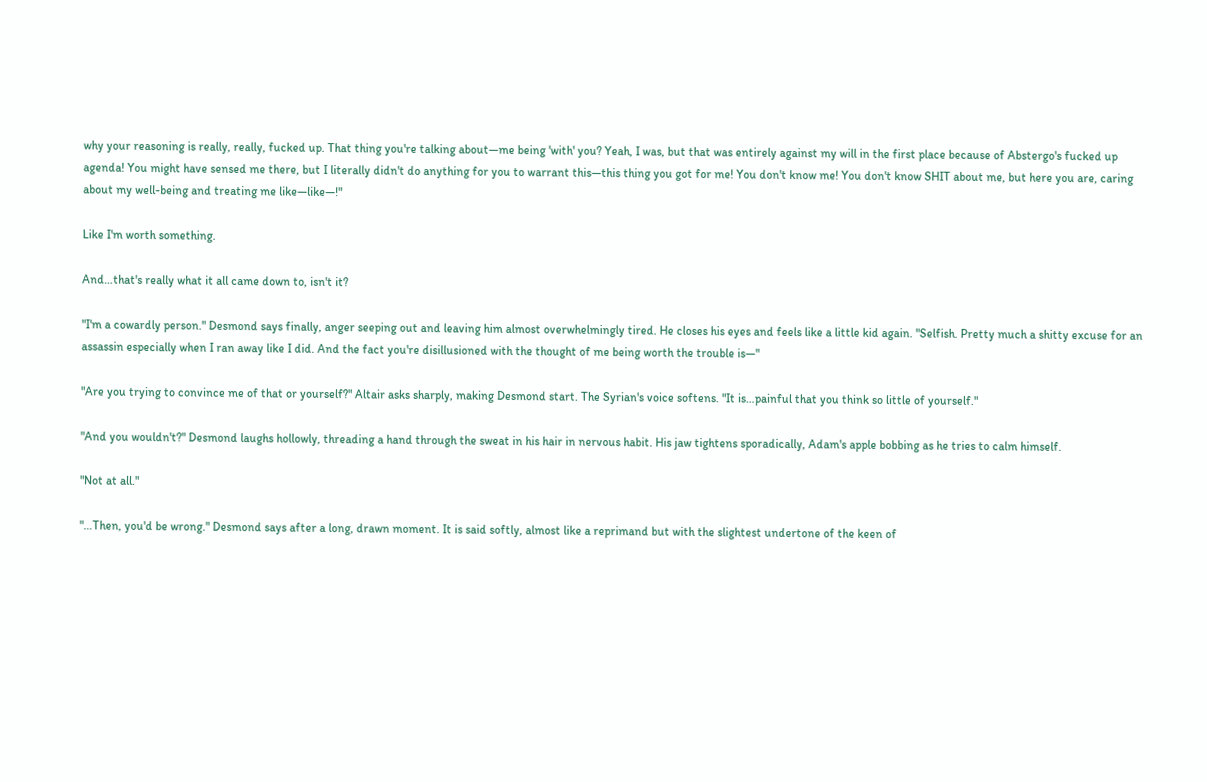why your reasoning is really, really, fucked up. That thing you're talking about—me being 'with' you? Yeah, I was, but that was entirely against my will in the first place because of Abstergo's fucked up agenda! You might have sensed me there, but I literally didn't do anything for you to warrant this—this thing you got for me! You don't know me! You don't know SHIT about me, but here you are, caring about my well-being and treating me like—like—!"

Like I'm worth something.

And…that's really what it all came down to, isn't it?

"I'm a cowardly person." Desmond says finally, anger seeping out and leaving him almost overwhelmingly tired. He closes his eyes and feels like a little kid again. "Selfish. Pretty much a shitty excuse for an assassin especially when I ran away like I did. And the fact you're disillusioned with the thought of me being worth the trouble is—"

"Are you trying to convince me of that or yourself?" Altair asks sharply, making Desmond start. The Syrian's voice softens. "It is…painful that you think so little of yourself."

"And you wouldn't?" Desmond laughs hollowly, threading a hand through the sweat in his hair in nervous habit. His jaw tightens sporadically, Adam's apple bobbing as he tries to calm himself.

"Not at all."

"…Then, you'd be wrong." Desmond says after a long, drawn moment. It is said softly, almost like a reprimand but with the slightest undertone of the keen of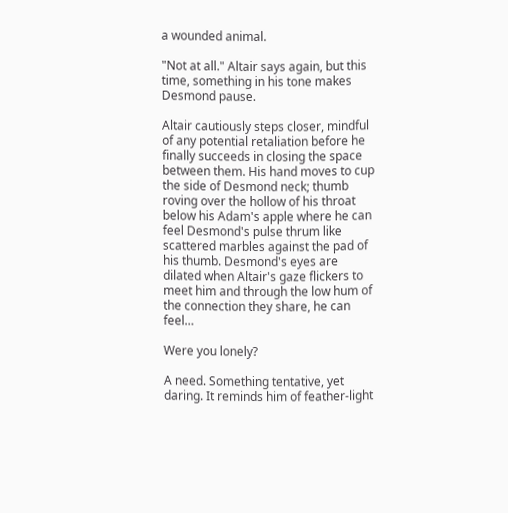a wounded animal.

"Not at all." Altair says again, but this time, something in his tone makes Desmond pause.

Altair cautiously steps closer, mindful of any potential retaliation before he finally succeeds in closing the space between them. His hand moves to cup the side of Desmond neck; thumb roving over the hollow of his throat below his Adam's apple where he can feel Desmond's pulse thrum like scattered marbles against the pad of his thumb. Desmond's eyes are dilated when Altair's gaze flickers to meet him and through the low hum of the connection they share, he can feel…

Were you lonely?

A need. Something tentative, yet daring. It reminds him of feather-light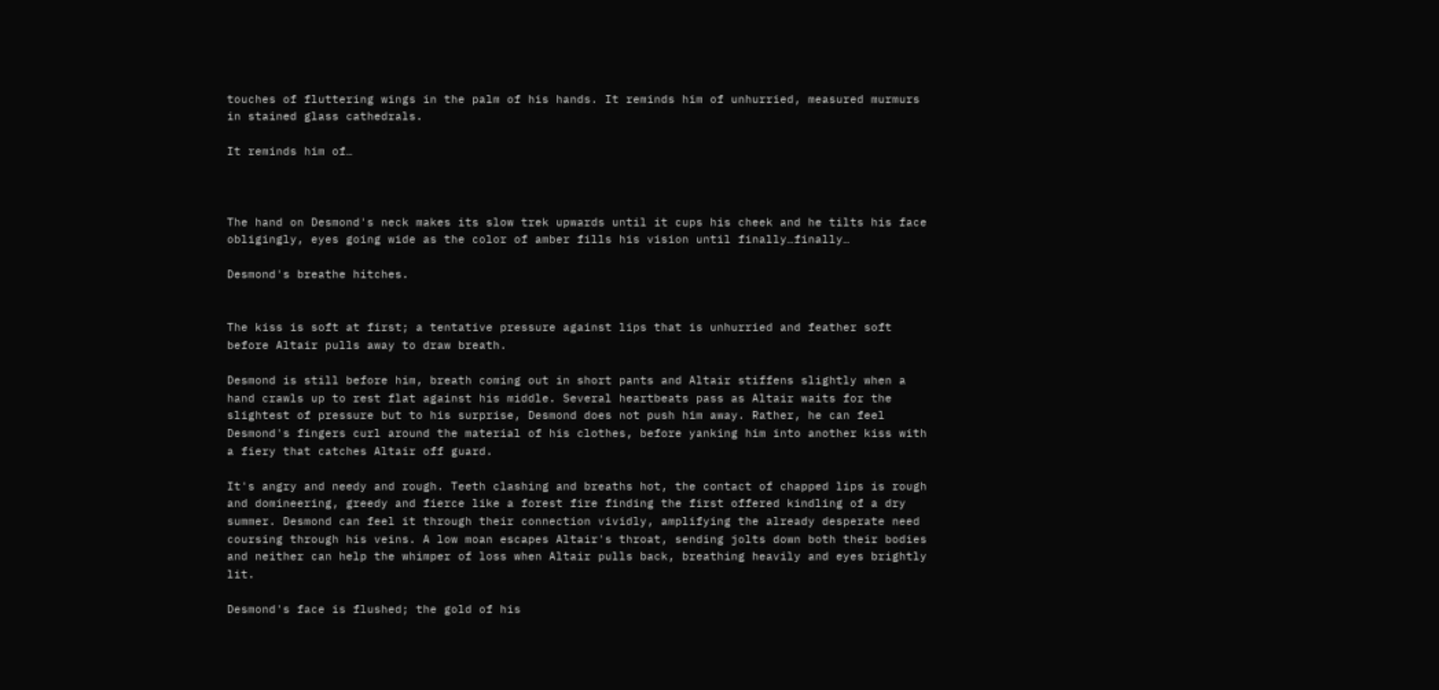touches of fluttering wings in the palm of his hands. It reminds him of unhurried, measured murmurs in stained glass cathedrals.

It reminds him of…



The hand on Desmond's neck makes its slow trek upwards until it cups his cheek and he tilts his face obligingly, eyes going wide as the color of amber fills his vision until finally…finally…

Desmond's breathe hitches.


The kiss is soft at first; a tentative pressure against lips that is unhurried and feather soft before Altair pulls away to draw breath.

Desmond is still before him, breath coming out in short pants and Altair stiffens slightly when a hand crawls up to rest flat against his middle. Several heartbeats pass as Altair waits for the slightest of pressure but to his surprise, Desmond does not push him away. Rather, he can feel Desmond's fingers curl around the material of his clothes, before yanking him into another kiss with a fiery that catches Altair off guard.

It's angry and needy and rough. Teeth clashing and breaths hot, the contact of chapped lips is rough and domineering, greedy and fierce like a forest fire finding the first offered kindling of a dry summer. Desmond can feel it through their connection vividly, amplifying the already desperate need coursing through his veins. A low moan escapes Altair's throat, sending jolts down both their bodies and neither can help the whimper of loss when Altair pulls back, breathing heavily and eyes brightly lit.

Desmond's face is flushed; the gold of his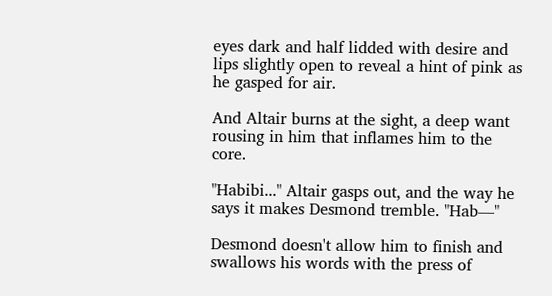eyes dark and half lidded with desire and lips slightly open to reveal a hint of pink as he gasped for air.

And Altair burns at the sight, a deep want rousing in him that inflames him to the core.

"Habibi..." Altair gasps out, and the way he says it makes Desmond tremble. "Hab—"

Desmond doesn't allow him to finish and swallows his words with the press of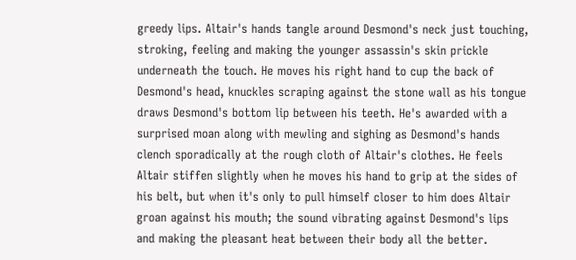greedy lips. Altair's hands tangle around Desmond's neck just touching, stroking, feeling and making the younger assassin's skin prickle underneath the touch. He moves his right hand to cup the back of Desmond's head, knuckles scraping against the stone wall as his tongue draws Desmond's bottom lip between his teeth. He's awarded with a surprised moan along with mewling and sighing as Desmond's hands clench sporadically at the rough cloth of Altair's clothes. He feels Altair stiffen slightly when he moves his hand to grip at the sides of his belt, but when it's only to pull himself closer to him does Altair groan against his mouth; the sound vibrating against Desmond's lips and making the pleasant heat between their body all the better.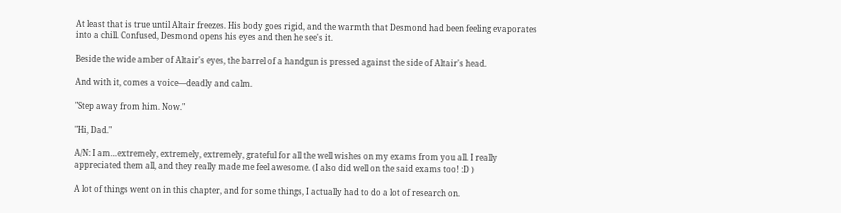At least that is true until Altair freezes. His body goes rigid, and the warmth that Desmond had been feeling evaporates into a chill. Confused, Desmond opens his eyes and then he see's it.

Beside the wide amber of Altair's eyes, the barrel of a handgun is pressed against the side of Altair's head.

And with it, comes a voice—deadly and calm.

"Step away from him. Now."

"Hi, Dad."

A/N: I am…extremely, extremely, extremely, grateful for all the well wishes on my exams from you all. I really appreciated them all, and they really made me feel awesome. (I also did well on the said exams too! :D )

A lot of things went on in this chapter, and for some things, I actually had to do a lot of research on.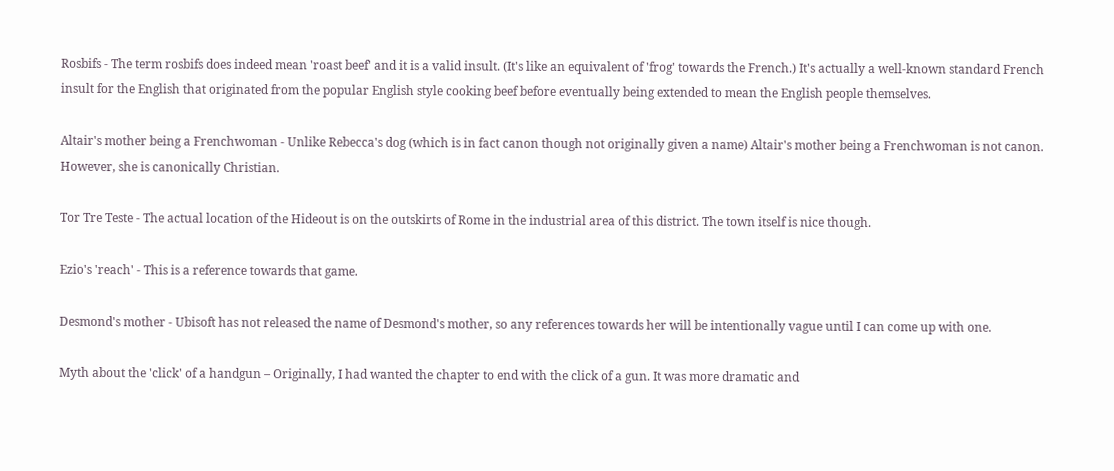Rosbifs - The term rosbifs does indeed mean 'roast beef' and it is a valid insult. (It's like an equivalent of 'frog' towards the French.) It's actually a well-known standard French insult for the English that originated from the popular English style cooking beef before eventually being extended to mean the English people themselves.

Altair's mother being a Frenchwoman - Unlike Rebecca's dog (which is in fact canon though not originally given a name) Altair's mother being a Frenchwoman is not canon. However, she is canonically Christian.

Tor Tre Teste - The actual location of the Hideout is on the outskirts of Rome in the industrial area of this district. The town itself is nice though.

Ezio's 'reach' - This is a reference towards that game.

Desmond's mother - Ubisoft has not released the name of Desmond's mother, so any references towards her will be intentionally vague until I can come up with one.

Myth about the 'click' of a handgun – Originally, I had wanted the chapter to end with the click of a gun. It was more dramatic and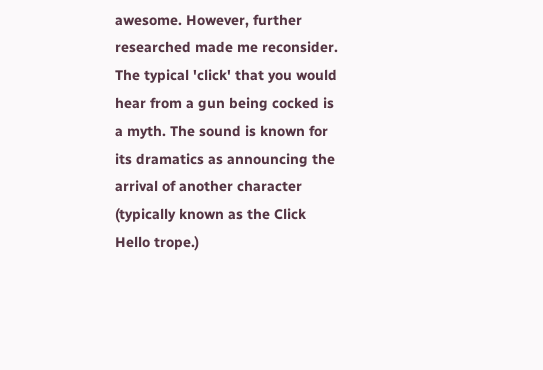awesome. However, further researched made me reconsider. The typical 'click' that you would hear from a gun being cocked is a myth. The sound is known for its dramatics as announcing the arrival of another character (typically known as the Click Hello trope.)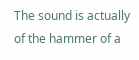The sound is actually of the hammer of a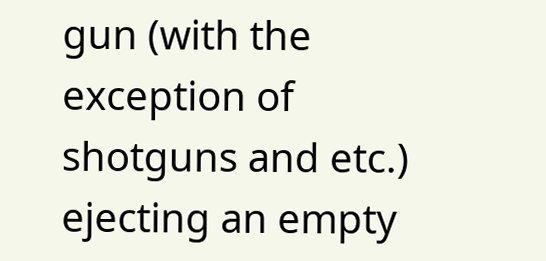gun (with the exception of shotguns and etc.) ejecting an empty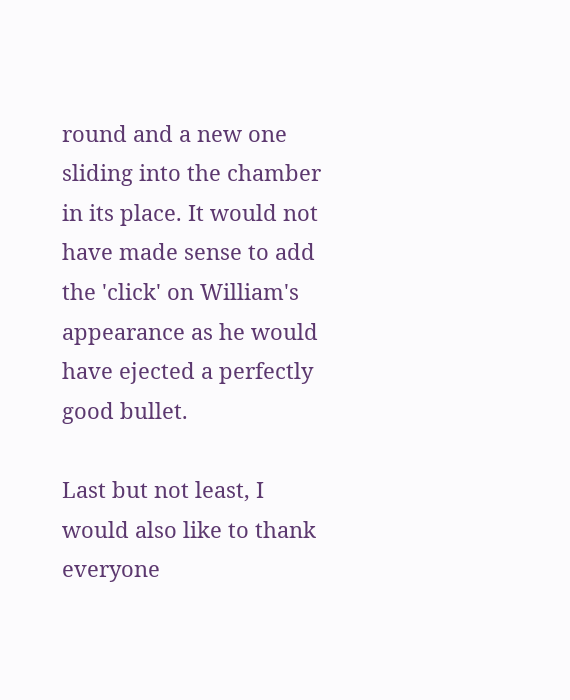round and a new one sliding into the chamber in its place. It would not have made sense to add the 'click' on William's appearance as he would have ejected a perfectly good bullet.

Last but not least, I would also like to thank everyone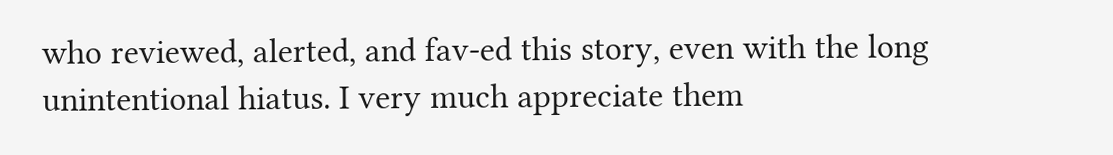who reviewed, alerted, and fav-ed this story, even with the long unintentional hiatus. I very much appreciate them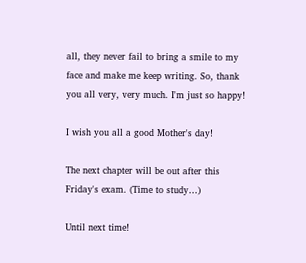all, they never fail to bring a smile to my face and make me keep writing. So, thank you all very, very much. I'm just so happy!

I wish you all a good Mother's day!

The next chapter will be out after this Friday's exam. (Time to study…)

Until next time!